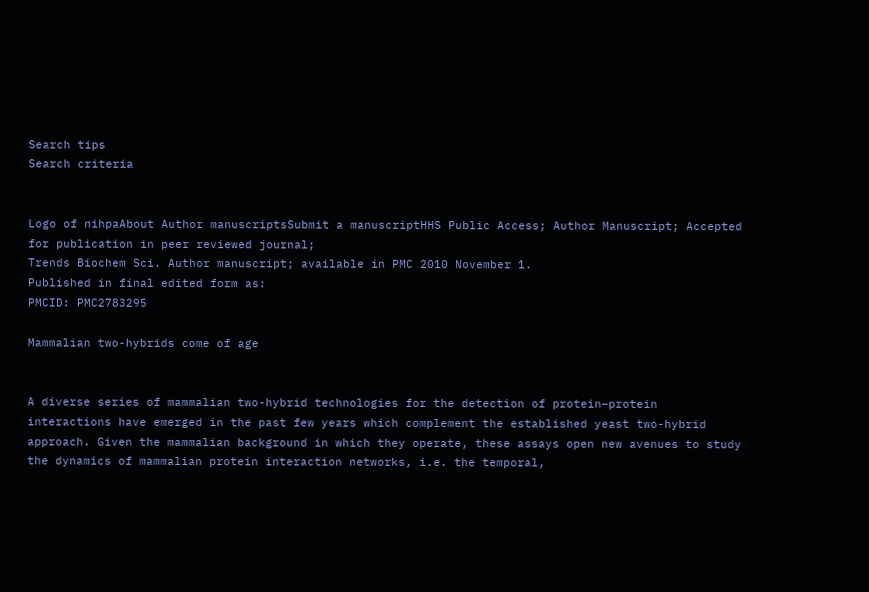Search tips
Search criteria


Logo of nihpaAbout Author manuscriptsSubmit a manuscriptHHS Public Access; Author Manuscript; Accepted for publication in peer reviewed journal;
Trends Biochem Sci. Author manuscript; available in PMC 2010 November 1.
Published in final edited form as:
PMCID: PMC2783295

Mammalian two-hybrids come of age


A diverse series of mammalian two-hybrid technologies for the detection of protein–protein interactions have emerged in the past few years which complement the established yeast two-hybrid approach. Given the mammalian background in which they operate, these assays open new avenues to study the dynamics of mammalian protein interaction networks, i.e. the temporal,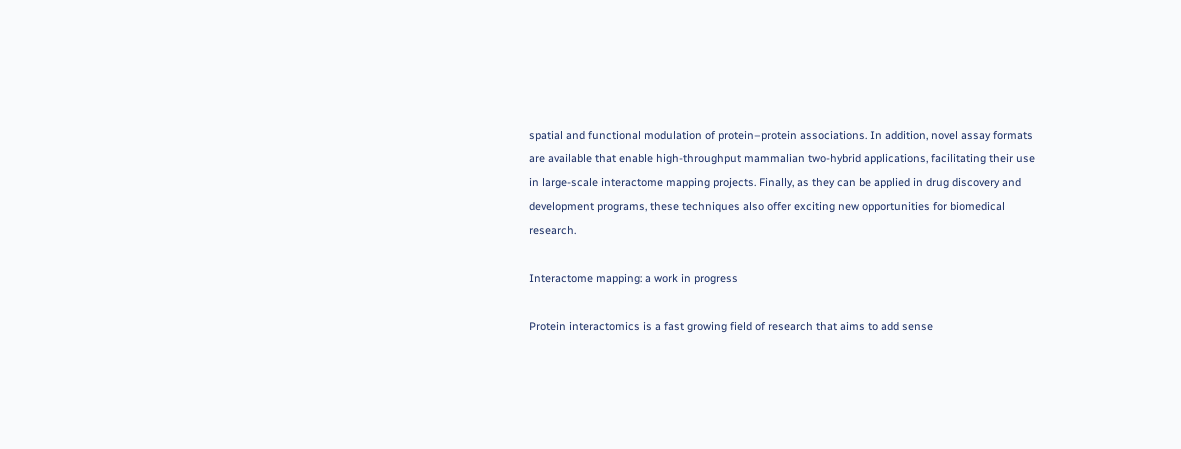spatial and functional modulation of protein–protein associations. In addition, novel assay formats are available that enable high-throughput mammalian two-hybrid applications, facilitating their use in large-scale interactome mapping projects. Finally, as they can be applied in drug discovery and development programs, these techniques also offer exciting new opportunities for biomedical research.

Interactome mapping: a work in progress

Protein interactomics is a fast growing field of research that aims to add sense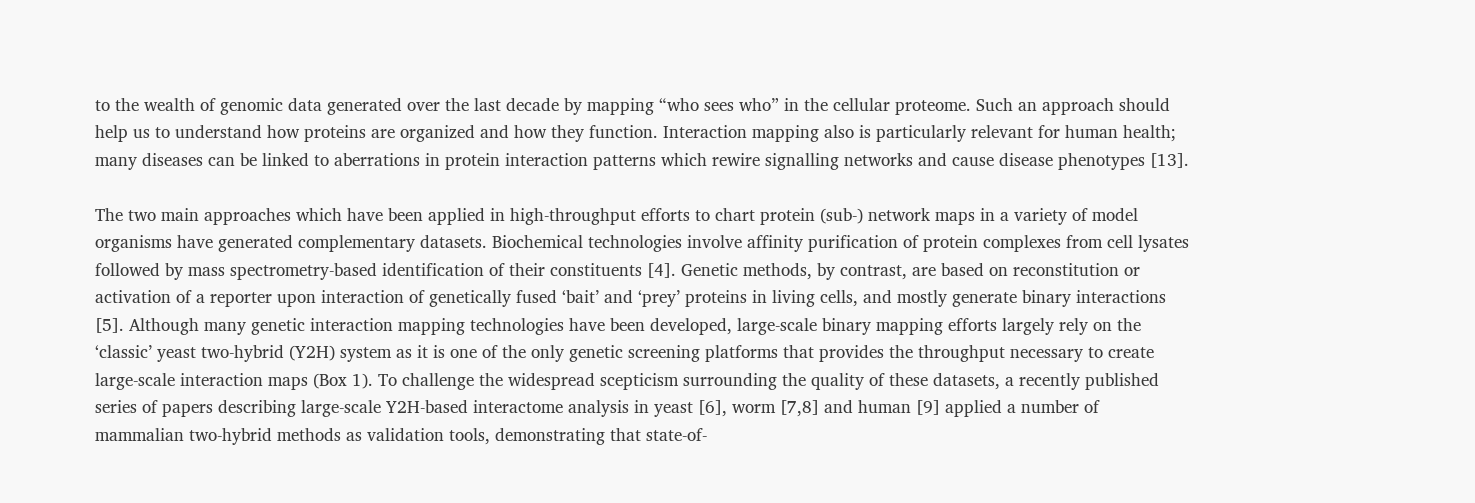to the wealth of genomic data generated over the last decade by mapping “who sees who” in the cellular proteome. Such an approach should help us to understand how proteins are organized and how they function. Interaction mapping also is particularly relevant for human health; many diseases can be linked to aberrations in protein interaction patterns which rewire signalling networks and cause disease phenotypes [13].

The two main approaches which have been applied in high-throughput efforts to chart protein (sub-) network maps in a variety of model organisms have generated complementary datasets. Biochemical technologies involve affinity purification of protein complexes from cell lysates followed by mass spectrometry-based identification of their constituents [4]. Genetic methods, by contrast, are based on reconstitution or activation of a reporter upon interaction of genetically fused ‘bait’ and ‘prey’ proteins in living cells, and mostly generate binary interactions [5]. Although many genetic interaction mapping technologies have been developed, large-scale binary mapping efforts largely rely on the ‘classic’ yeast two-hybrid (Y2H) system as it is one of the only genetic screening platforms that provides the throughput necessary to create large-scale interaction maps (Box 1). To challenge the widespread scepticism surrounding the quality of these datasets, a recently published series of papers describing large-scale Y2H-based interactome analysis in yeast [6], worm [7,8] and human [9] applied a number of mammalian two-hybrid methods as validation tools, demonstrating that state-of-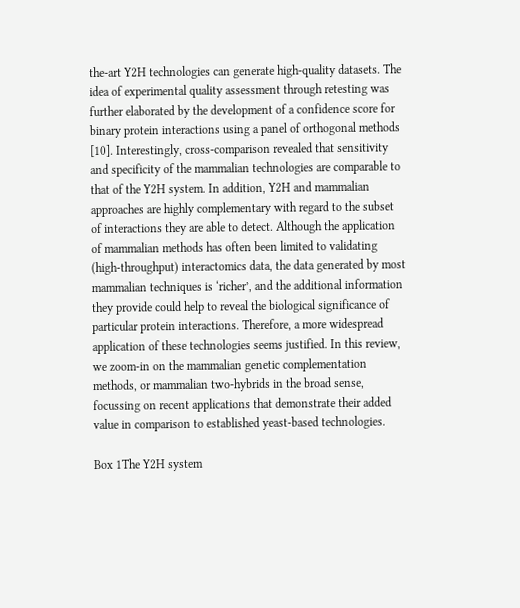the-art Y2H technologies can generate high-quality datasets. The idea of experimental quality assessment through retesting was further elaborated by the development of a confidence score for binary protein interactions using a panel of orthogonal methods [10]. Interestingly, cross-comparison revealed that sensitivity and specificity of the mammalian technologies are comparable to that of the Y2H system. In addition, Y2H and mammalian approaches are highly complementary with regard to the subset of interactions they are able to detect. Although the application of mammalian methods has often been limited to validating (high-throughput) interactomics data, the data generated by most mammalian techniques is ‘richer’, and the additional information they provide could help to reveal the biological significance of particular protein interactions. Therefore, a more widespread application of these technologies seems justified. In this review, we zoom-in on the mammalian genetic complementation methods, or mammalian two-hybrids in the broad sense, focussing on recent applications that demonstrate their added value in comparison to established yeast-based technologies.

Box 1The Y2H system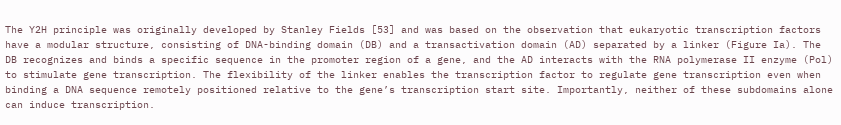The Y2H principle was originally developed by Stanley Fields [53] and was based on the observation that eukaryotic transcription factors have a modular structure, consisting of DNA-binding domain (DB) and a transactivation domain (AD) separated by a linker (Figure Ia). The DB recognizes and binds a specific sequence in the promoter region of a gene, and the AD interacts with the RNA polymerase II enzyme (Pol) to stimulate gene transcription. The flexibility of the linker enables the transcription factor to regulate gene transcription even when binding a DNA sequence remotely positioned relative to the gene’s transcription start site. Importantly, neither of these subdomains alone can induce transcription.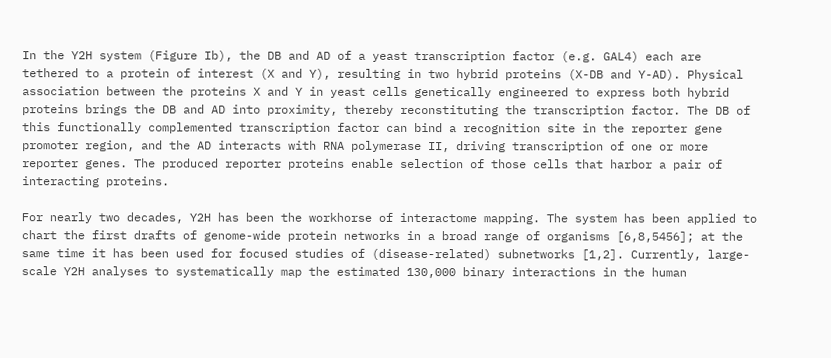In the Y2H system (Figure Ib), the DB and AD of a yeast transcription factor (e.g. GAL4) each are tethered to a protein of interest (X and Y), resulting in two hybrid proteins (X-DB and Y-AD). Physical association between the proteins X and Y in yeast cells genetically engineered to express both hybrid proteins brings the DB and AD into proximity, thereby reconstituting the transcription factor. The DB of this functionally complemented transcription factor can bind a recognition site in the reporter gene promoter region, and the AD interacts with RNA polymerase II, driving transcription of one or more reporter genes. The produced reporter proteins enable selection of those cells that harbor a pair of interacting proteins.

For nearly two decades, Y2H has been the workhorse of interactome mapping. The system has been applied to chart the first drafts of genome-wide protein networks in a broad range of organisms [6,8,5456]; at the same time it has been used for focused studies of (disease-related) subnetworks [1,2]. Currently, large-scale Y2H analyses to systematically map the estimated 130,000 binary interactions in the human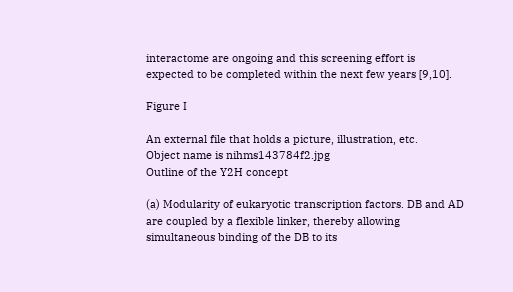interactome are ongoing and this screening effort is expected to be completed within the next few years [9,10].

Figure I

An external file that holds a picture, illustration, etc.
Object name is nihms143784f2.jpg
Outline of the Y2H concept

(a) Modularity of eukaryotic transcription factors. DB and AD are coupled by a flexible linker, thereby allowing simultaneous binding of the DB to its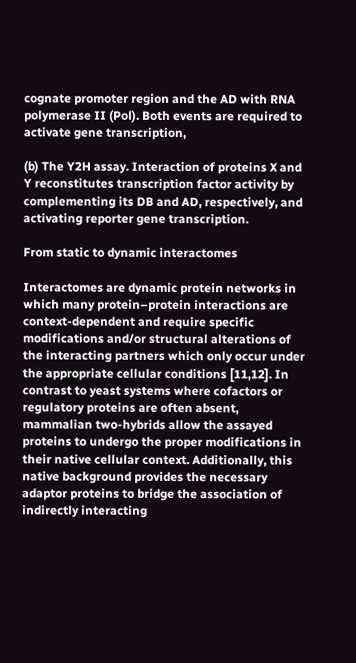cognate promoter region and the AD with RNA polymerase II (Pol). Both events are required to activate gene transcription,

(b) The Y2H assay. Interaction of proteins X and Y reconstitutes transcription factor activity by complementing its DB and AD, respectively, and activating reporter gene transcription.

From static to dynamic interactomes

Interactomes are dynamic protein networks in which many protein–protein interactions are context-dependent and require specific modifications and/or structural alterations of the interacting partners which only occur under the appropriate cellular conditions [11,12]. In contrast to yeast systems where cofactors or regulatory proteins are often absent, mammalian two-hybrids allow the assayed proteins to undergo the proper modifications in their native cellular context. Additionally, this native background provides the necessary adaptor proteins to bridge the association of indirectly interacting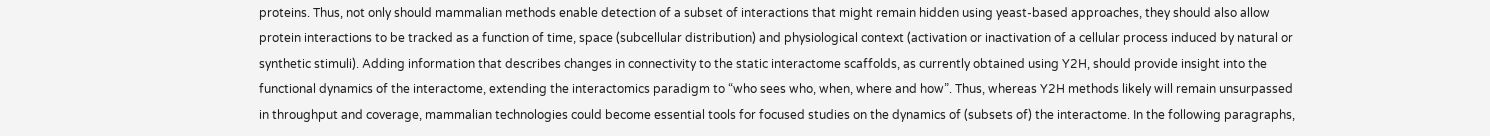proteins. Thus, not only should mammalian methods enable detection of a subset of interactions that might remain hidden using yeast-based approaches, they should also allow protein interactions to be tracked as a function of time, space (subcellular distribution) and physiological context (activation or inactivation of a cellular process induced by natural or synthetic stimuli). Adding information that describes changes in connectivity to the static interactome scaffolds, as currently obtained using Y2H, should provide insight into the functional dynamics of the interactome, extending the interactomics paradigm to “who sees who, when, where and how”. Thus, whereas Y2H methods likely will remain unsurpassed in throughput and coverage, mammalian technologies could become essential tools for focused studies on the dynamics of (subsets of) the interactome. In the following paragraphs,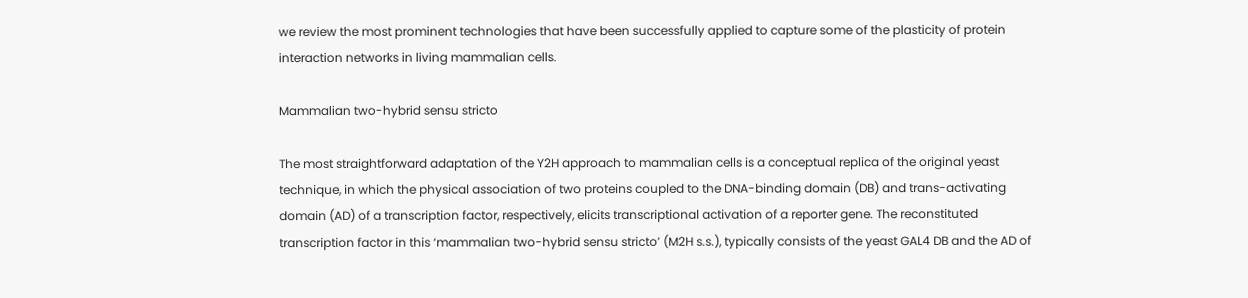we review the most prominent technologies that have been successfully applied to capture some of the plasticity of protein interaction networks in living mammalian cells.

Mammalian two-hybrid sensu stricto

The most straightforward adaptation of the Y2H approach to mammalian cells is a conceptual replica of the original yeast technique, in which the physical association of two proteins coupled to the DNA-binding domain (DB) and trans-activating domain (AD) of a transcription factor, respectively, elicits transcriptional activation of a reporter gene. The reconstituted transcription factor in this ‘mammalian two-hybrid sensu stricto’ (M2H s.s.), typically consists of the yeast GAL4 DB and the AD of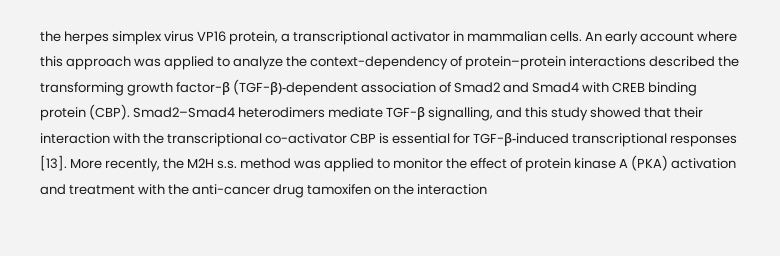the herpes simplex virus VP16 protein, a transcriptional activator in mammalian cells. An early account where this approach was applied to analyze the context-dependency of protein–protein interactions described the transforming growth factor-β (TGF-β)-dependent association of Smad2 and Smad4 with CREB binding protein (CBP). Smad2–Smad4 heterodimers mediate TGF-β signalling, and this study showed that their interaction with the transcriptional co-activator CBP is essential for TGF-β-induced transcriptional responses [13]. More recently, the M2H s.s. method was applied to monitor the effect of protein kinase A (PKA) activation and treatment with the anti-cancer drug tamoxifen on the interaction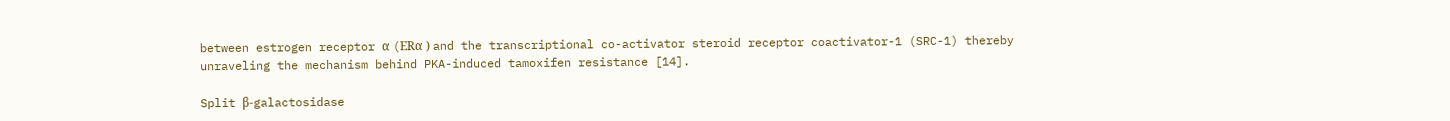between estrogen receptor α (ERα ) and the transcriptional co-activator steroid receptor coactivator-1 (SRC-1) thereby unraveling the mechanism behind PKA-induced tamoxifen resistance [14].

Split β-galactosidase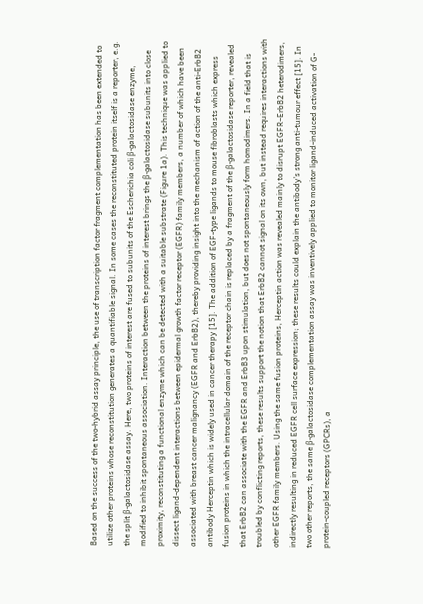Based on the success of the two-hybrid assay principle, the use of transcription factor fragment complementation has been extended to utilize other proteins whose reconstitution generates a quantifiable signal. In some cases the reconstituted protein itself is a reporter, e.g. the split β-galactosidase assay. Here, two proteins of interest are fused to subunits of the Escherichia coli β-galactosidase enzyme, modified to inhibit spontaneous association. Interaction between the proteins of interest brings the β-galactosidase subunits into close proximity, reconstituting a functional enzyme which can be detected with a suitable substrate (Figure 1a). This technique was applied to dissect ligand-dependent interactions between epidermal growth factor receptor (EGFR) family members, a number of which have been associated with breast cancer malignancy (EGFR and ErbB2), thereby providing insight into the mechanism of action of the anti-ErbB2 antibody Herceptin which is widely used in cancer therapy [15]. The addition of EGF-type ligands to mouse fibroblasts which express fusion proteins in which the intracellular domain of the receptor chain is replaced by a fragment of the β-galactosidase reporter, revealed that ErbB2 can associate with the EGFR and ErbB3 upon stimulation, but does not spontaneously form homodimers. In a field that is troubled by conflicting reports, these results support the notion that ErbB2 cannot signal on its own, but instead requires interactions with other EGFR family members. Using the same fusion proteins, Herceptin action was revealed mainly to disrupt EGFR–ErbB2 heterodimers, indirectly resulting in reduced EGFR cell surface expression; these results could explain the antibody’s strong anti-tumour effect [15]. In two other reports, the same β-galactosidase complementation assay was inventively applied to monitor ligand-induced activation of G-protein-coupled receptors (GPCRs), a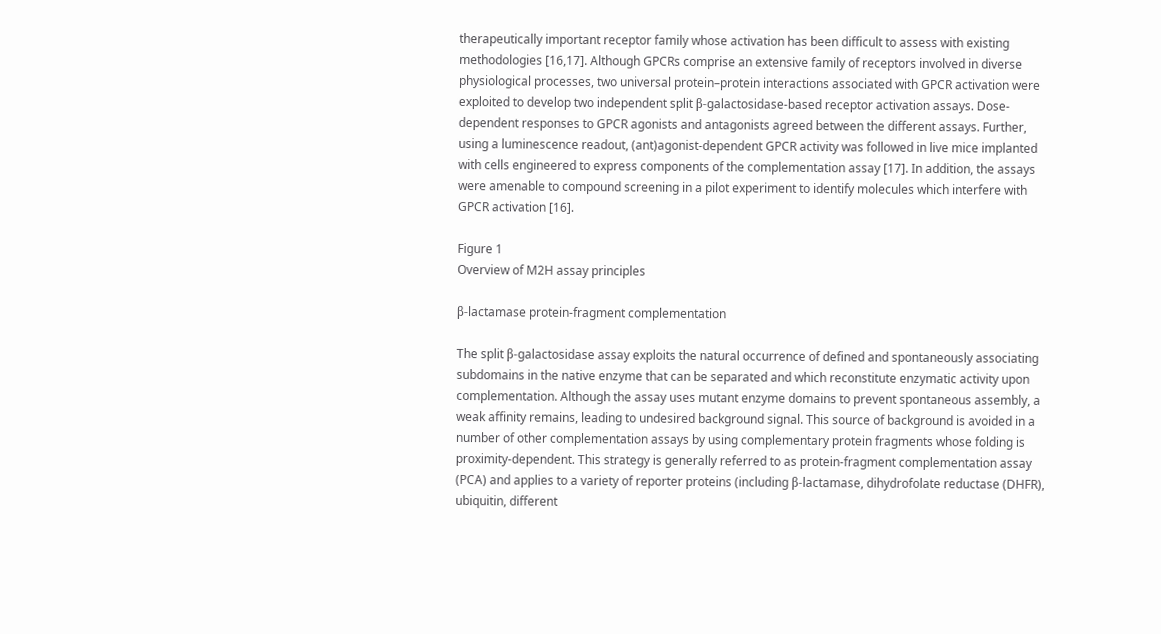therapeutically important receptor family whose activation has been difficult to assess with existing methodologies [16,17]. Although GPCRs comprise an extensive family of receptors involved in diverse physiological processes, two universal protein–protein interactions associated with GPCR activation were exploited to develop two independent split β-galactosidase-based receptor activation assays. Dose-dependent responses to GPCR agonists and antagonists agreed between the different assays. Further, using a luminescence readout, (ant)agonist-dependent GPCR activity was followed in live mice implanted with cells engineered to express components of the complementation assay [17]. In addition, the assays were amenable to compound screening in a pilot experiment to identify molecules which interfere with GPCR activation [16].

Figure 1
Overview of M2H assay principles

β-lactamase protein-fragment complementation

The split β-galactosidase assay exploits the natural occurrence of defined and spontaneously associating subdomains in the native enzyme that can be separated and which reconstitute enzymatic activity upon complementation. Although the assay uses mutant enzyme domains to prevent spontaneous assembly, a weak affinity remains, leading to undesired background signal. This source of background is avoided in a number of other complementation assays by using complementary protein fragments whose folding is proximity-dependent. This strategy is generally referred to as protein-fragment complementation assay (PCA) and applies to a variety of reporter proteins (including β-lactamase, dihydrofolate reductase (DHFR), ubiquitin, different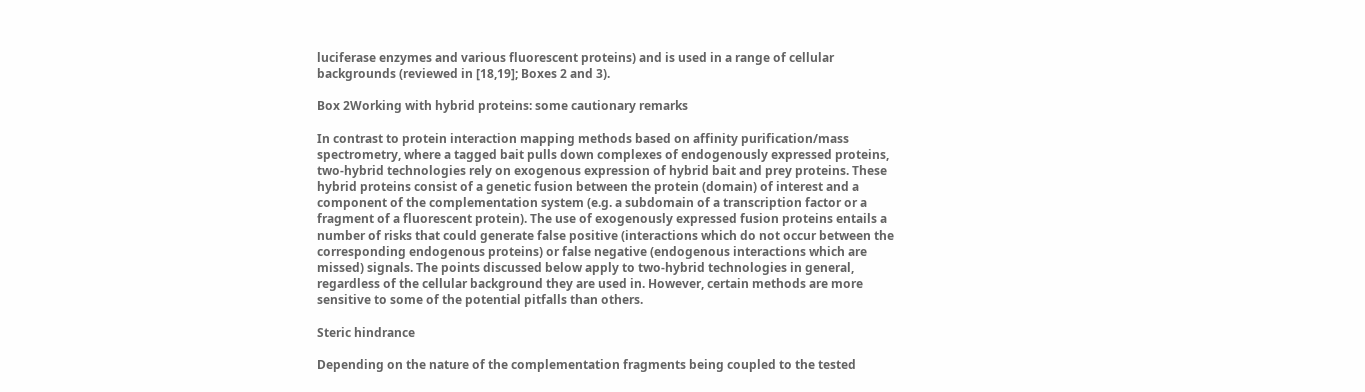luciferase enzymes and various fluorescent proteins) and is used in a range of cellular backgrounds (reviewed in [18,19]; Boxes 2 and 3).

Box 2Working with hybrid proteins: some cautionary remarks

In contrast to protein interaction mapping methods based on affinity purification/mass spectrometry, where a tagged bait pulls down complexes of endogenously expressed proteins, two-hybrid technologies rely on exogenous expression of hybrid bait and prey proteins. These hybrid proteins consist of a genetic fusion between the protein (domain) of interest and a component of the complementation system (e.g. a subdomain of a transcription factor or a fragment of a fluorescent protein). The use of exogenously expressed fusion proteins entails a number of risks that could generate false positive (interactions which do not occur between the corresponding endogenous proteins) or false negative (endogenous interactions which are missed) signals. The points discussed below apply to two-hybrid technologies in general, regardless of the cellular background they are used in. However, certain methods are more sensitive to some of the potential pitfalls than others.

Steric hindrance

Depending on the nature of the complementation fragments being coupled to the tested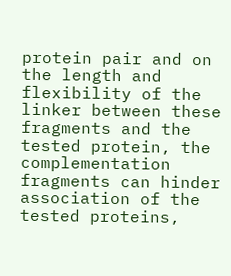protein pair and on the length and flexibility of the linker between these fragments and the tested protein, the complementation fragments can hinder association of the tested proteins,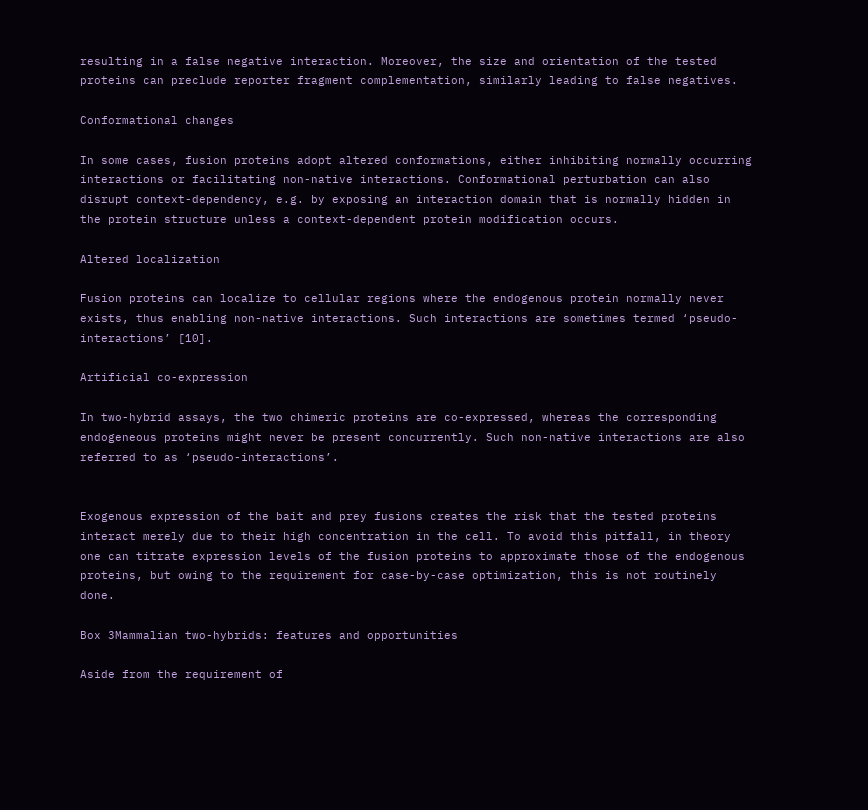resulting in a false negative interaction. Moreover, the size and orientation of the tested proteins can preclude reporter fragment complementation, similarly leading to false negatives.

Conformational changes

In some cases, fusion proteins adopt altered conformations, either inhibiting normally occurring interactions or facilitating non-native interactions. Conformational perturbation can also disrupt context-dependency, e.g. by exposing an interaction domain that is normally hidden in the protein structure unless a context-dependent protein modification occurs.

Altered localization

Fusion proteins can localize to cellular regions where the endogenous protein normally never exists, thus enabling non-native interactions. Such interactions are sometimes termed ‘pseudo-interactions’ [10].

Artificial co-expression

In two-hybrid assays, the two chimeric proteins are co-expressed, whereas the corresponding endogeneous proteins might never be present concurrently. Such non-native interactions are also referred to as ‘pseudo-interactions’.


Exogenous expression of the bait and prey fusions creates the risk that the tested proteins interact merely due to their high concentration in the cell. To avoid this pitfall, in theory one can titrate expression levels of the fusion proteins to approximate those of the endogenous proteins, but owing to the requirement for case-by-case optimization, this is not routinely done.

Box 3Mammalian two-hybrids: features and opportunities

Aside from the requirement of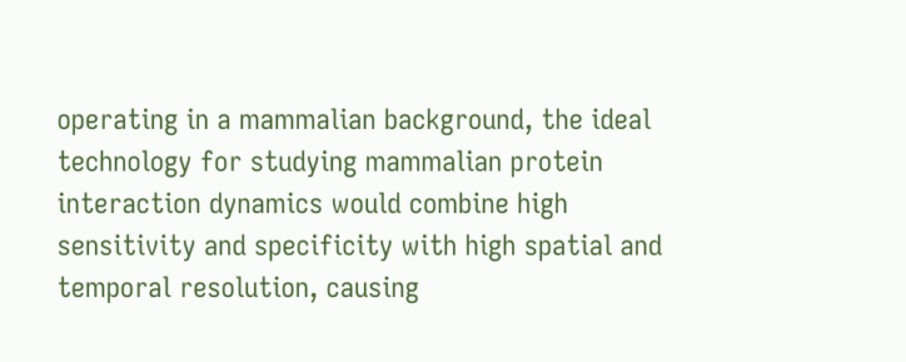operating in a mammalian background, the ideal technology for studying mammalian protein interaction dynamics would combine high sensitivity and specificity with high spatial and temporal resolution, causing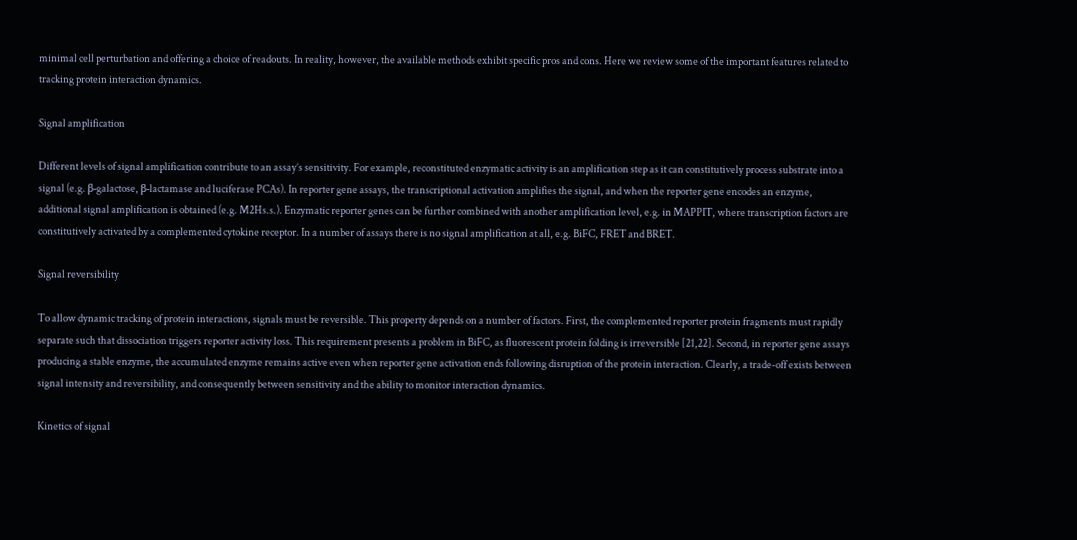minimal cell perturbation and offering a choice of readouts. In reality, however, the available methods exhibit specific pros and cons. Here we review some of the important features related to tracking protein interaction dynamics.

Signal amplification

Different levels of signal amplification contribute to an assay’s sensitivity. For example, reconstituted enzymatic activity is an amplification step as it can constitutively process substrate into a signal (e.g. β-galactose, β-lactamase and luciferase PCAs). In reporter gene assays, the transcriptional activation amplifies the signal, and when the reporter gene encodes an enzyme, additional signal amplification is obtained (e.g. M2Hs.s.). Enzymatic reporter genes can be further combined with another amplification level, e.g. in MAPPIT, where transcription factors are constitutively activated by a complemented cytokine receptor. In a number of assays there is no signal amplification at all, e.g. BiFC, FRET and BRET.

Signal reversibility

To allow dynamic tracking of protein interactions, signals must be reversible. This property depends on a number of factors. First, the complemented reporter protein fragments must rapidly separate such that dissociation triggers reporter activity loss. This requirement presents a problem in BiFC, as fluorescent protein folding is irreversible [21,22]. Second, in reporter gene assays producing a stable enzyme, the accumulated enzyme remains active even when reporter gene activation ends following disruption of the protein interaction. Clearly, a trade-off exists between signal intensity and reversibility, and consequently between sensitivity and the ability to monitor interaction dynamics.

Kinetics of signal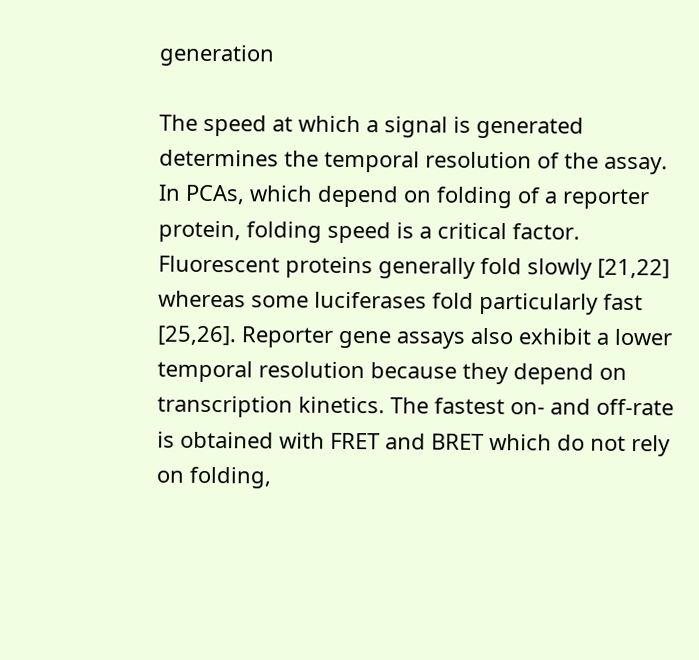generation

The speed at which a signal is generated determines the temporal resolution of the assay. In PCAs, which depend on folding of a reporter protein, folding speed is a critical factor. Fluorescent proteins generally fold slowly [21,22] whereas some luciferases fold particularly fast [25,26]. Reporter gene assays also exhibit a lower temporal resolution because they depend on transcription kinetics. The fastest on- and off-rate is obtained with FRET and BRET which do not rely on folding,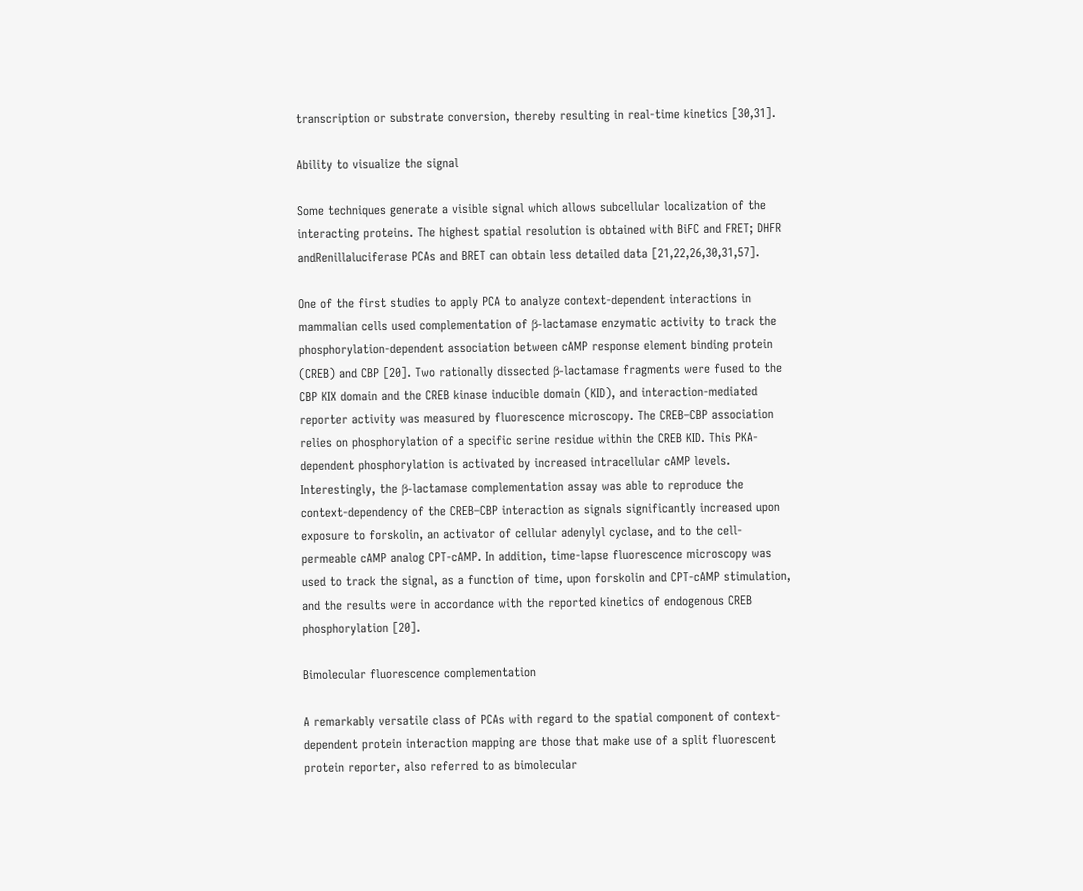transcription or substrate conversion, thereby resulting in real-time kinetics [30,31].

Ability to visualize the signal

Some techniques generate a visible signal which allows subcellular localization of the interacting proteins. The highest spatial resolution is obtained with BiFC and FRET; DHFR andRenillaluciferase PCAs and BRET can obtain less detailed data [21,22,26,30,31,57].

One of the first studies to apply PCA to analyze context-dependent interactions in mammalian cells used complementation of β-lactamase enzymatic activity to track the phosphorylation-dependent association between cAMP response element binding protein (CREB) and CBP [20]. Two rationally dissected β-lactamase fragments were fused to the CBP KIX domain and the CREB kinase inducible domain (KID), and interaction-mediated reporter activity was measured by fluorescence microscopy. The CREB–CBP association relies on phosphorylation of a specific serine residue within the CREB KID. This PKA-dependent phosphorylation is activated by increased intracellular cAMP levels. Interestingly, the β-lactamase complementation assay was able to reproduce the context-dependency of the CREB–CBP interaction as signals significantly increased upon exposure to forskolin, an activator of cellular adenylyl cyclase, and to the cell-permeable cAMP analog CPT-cAMP. In addition, time-lapse fluorescence microscopy was used to track the signal, as a function of time, upon forskolin and CPT-cAMP stimulation, and the results were in accordance with the reported kinetics of endogenous CREB phosphorylation [20].

Bimolecular fluorescence complementation

A remarkably versatile class of PCAs with regard to the spatial component of context-dependent protein interaction mapping are those that make use of a split fluorescent protein reporter, also referred to as bimolecular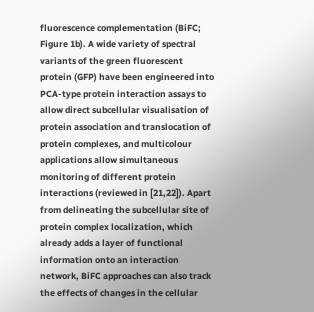fluorescence complementation (BiFC; Figure 1b). A wide variety of spectral variants of the green fluorescent protein (GFP) have been engineered into PCA-type protein interaction assays to allow direct subcellular visualisation of protein association and translocation of protein complexes, and multicolour applications allow simultaneous monitoring of different protein interactions (reviewed in [21,22]). Apart from delineating the subcellular site of protein complex localization, which already adds a layer of functional information onto an interaction network, BiFC approaches can also track the effects of changes in the cellular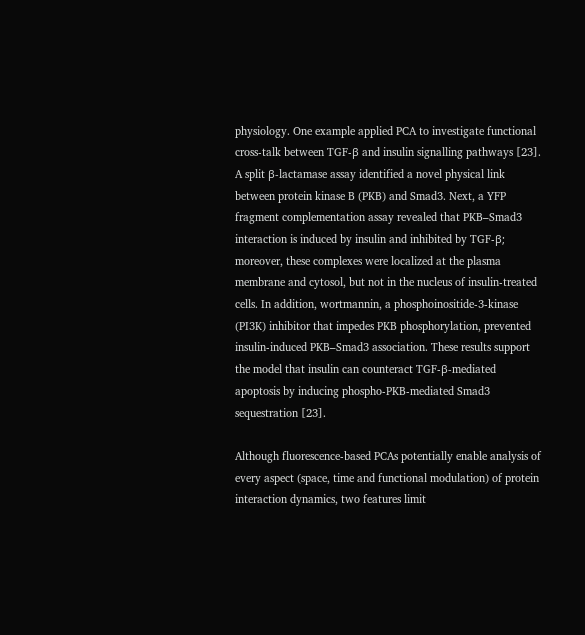physiology. One example applied PCA to investigate functional cross-talk between TGF-β and insulin signalling pathways [23]. A split β-lactamase assay identified a novel physical link between protein kinase B (PKB) and Smad3. Next, a YFP fragment complementation assay revealed that PKB–Smad3 interaction is induced by insulin and inhibited by TGF-β; moreover, these complexes were localized at the plasma membrane and cytosol, but not in the nucleus of insulin-treated cells. In addition, wortmannin, a phosphoinositide-3-kinase (PI3K) inhibitor that impedes PKB phosphorylation, prevented insulin-induced PKB–Smad3 association. These results support the model that insulin can counteract TGF-β-mediated apoptosis by inducing phospho-PKB-mediated Smad3 sequestration [23].

Although fluorescence-based PCAs potentially enable analysis of every aspect (space, time and functional modulation) of protein interaction dynamics, two features limit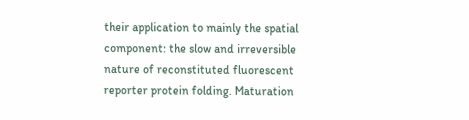their application to mainly the spatial component: the slow and irreversible nature of reconstituted fluorescent reporter protein folding. Maturation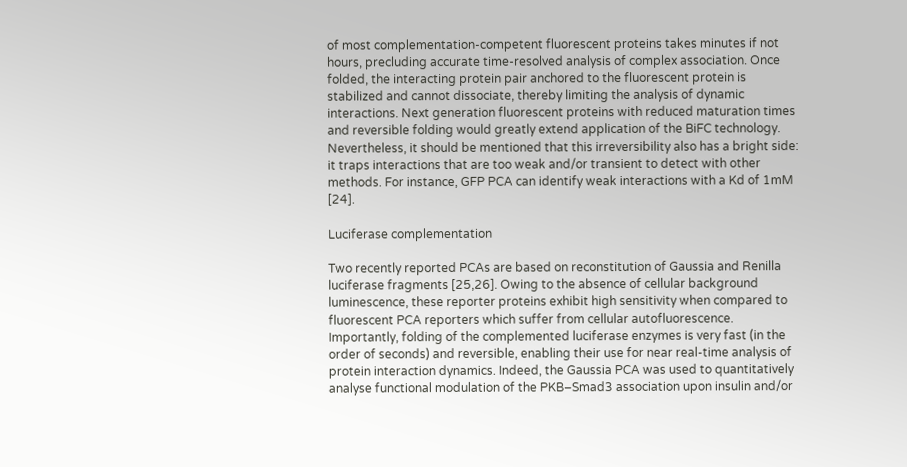of most complementation-competent fluorescent proteins takes minutes if not hours, precluding accurate time-resolved analysis of complex association. Once folded, the interacting protein pair anchored to the fluorescent protein is stabilized and cannot dissociate, thereby limiting the analysis of dynamic interactions. Next generation fluorescent proteins with reduced maturation times and reversible folding would greatly extend application of the BiFC technology. Nevertheless, it should be mentioned that this irreversibility also has a bright side: it traps interactions that are too weak and/or transient to detect with other methods. For instance, GFP PCA can identify weak interactions with a Kd of 1mM [24].

Luciferase complementation

Two recently reported PCAs are based on reconstitution of Gaussia and Renilla luciferase fragments [25,26]. Owing to the absence of cellular background luminescence, these reporter proteins exhibit high sensitivity when compared to fluorescent PCA reporters which suffer from cellular autofluorescence. Importantly, folding of the complemented luciferase enzymes is very fast (in the order of seconds) and reversible, enabling their use for near real-time analysis of protein interaction dynamics. Indeed, the Gaussia PCA was used to quantitatively analyse functional modulation of the PKB–Smad3 association upon insulin and/or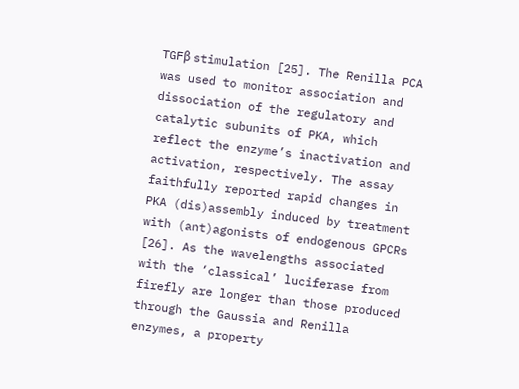TGFβ stimulation [25]. The Renilla PCA was used to monitor association and dissociation of the regulatory and catalytic subunits of PKA, which reflect the enzyme’s inactivation and activation, respectively. The assay faithfully reported rapid changes in PKA (dis)assembly induced by treatment with (ant)agonists of endogenous GPCRs [26]. As the wavelengths associated with the ‘classical’ luciferase from firefly are longer than those produced through the Gaussia and Renilla enzymes, a property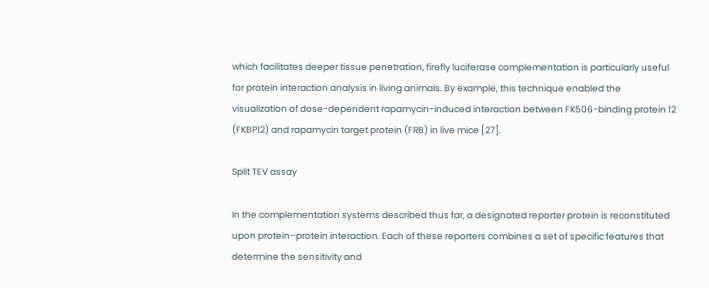which facilitates deeper tissue penetration, firefly luciferase complementation is particularly useful for protein interaction analysis in living animals. By example, this technique enabled the visualization of dose-dependent rapamycin-induced interaction between FK506-binding protein 12 (FKBP12) and rapamycin target protein (FRB) in live mice [27].

Split TEV assay

In the complementation systems described thus far, a designated reporter protein is reconstituted upon protein–protein interaction. Each of these reporters combines a set of specific features that determine the sensitivity and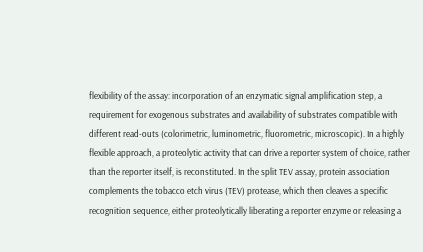flexibility of the assay: incorporation of an enzymatic signal amplification step, a requirement for exogenous substrates and availability of substrates compatible with different read-outs (colorimetric, luminometric, fluorometric, microscopic). In a highly flexible approach, a proteolytic activity that can drive a reporter system of choice, rather than the reporter itself, is reconstituted. In the split TEV assay, protein association complements the tobacco etch virus (TEV) protease, which then cleaves a specific recognition sequence, either proteolytically liberating a reporter enzyme or releasing a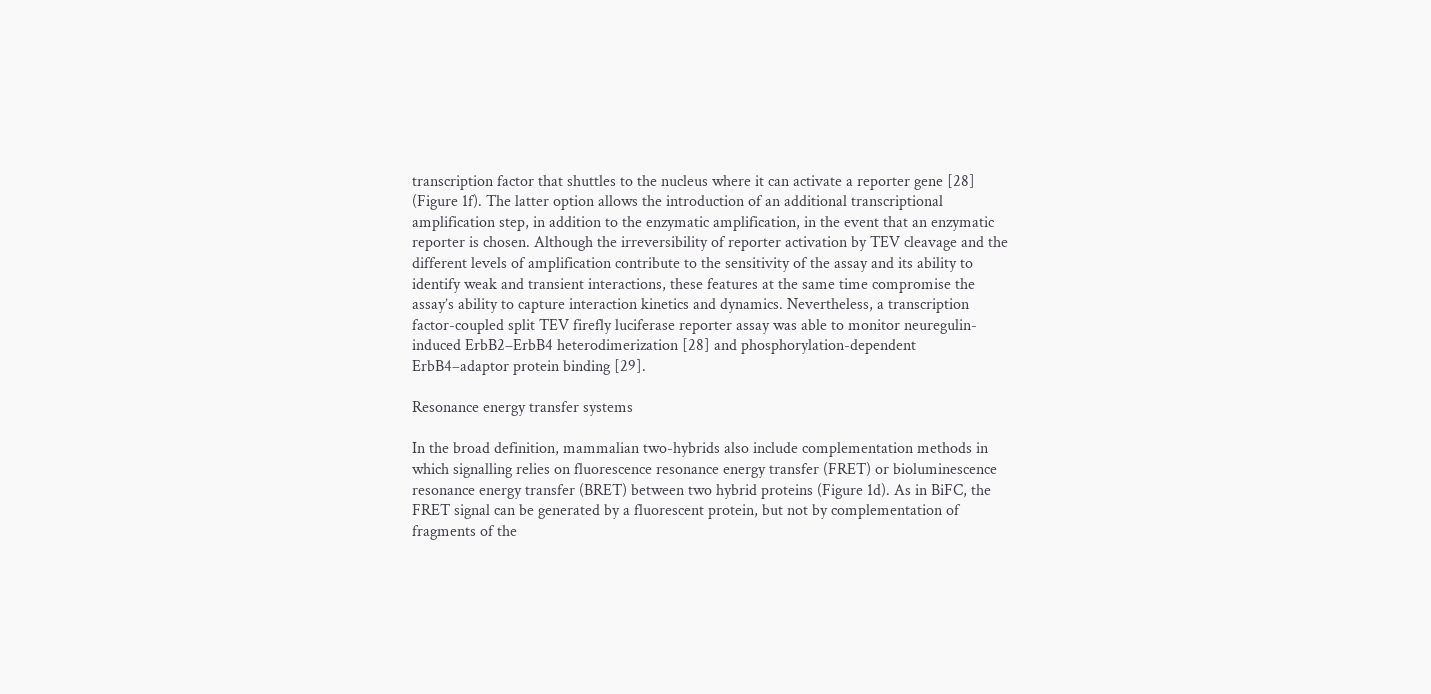transcription factor that shuttles to the nucleus where it can activate a reporter gene [28] (Figure 1f). The latter option allows the introduction of an additional transcriptional amplification step, in addition to the enzymatic amplification, in the event that an enzymatic reporter is chosen. Although the irreversibility of reporter activation by TEV cleavage and the different levels of amplification contribute to the sensitivity of the assay and its ability to identify weak and transient interactions, these features at the same time compromise the assay’s ability to capture interaction kinetics and dynamics. Nevertheless, a transcription factor-coupled split TEV firefly luciferase reporter assay was able to monitor neuregulin-induced ErbB2–ErbB4 heterodimerization [28] and phosphorylation-dependent ErbB4–adaptor protein binding [29].

Resonance energy transfer systems

In the broad definition, mammalian two-hybrids also include complementation methods in which signalling relies on fluorescence resonance energy transfer (FRET) or bioluminescence resonance energy transfer (BRET) between two hybrid proteins (Figure 1d). As in BiFC, the FRET signal can be generated by a fluorescent protein, but not by complementation of fragments of the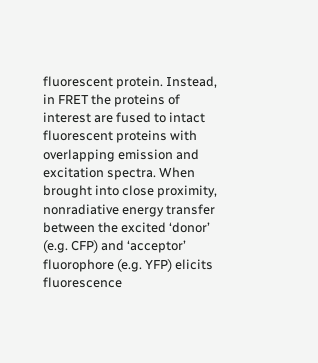fluorescent protein. Instead, in FRET the proteins of interest are fused to intact fluorescent proteins with overlapping emission and excitation spectra. When brought into close proximity, nonradiative energy transfer between the excited ‘donor’ (e.g. CFP) and ‘acceptor’ fluorophore (e.g. YFP) elicits fluorescence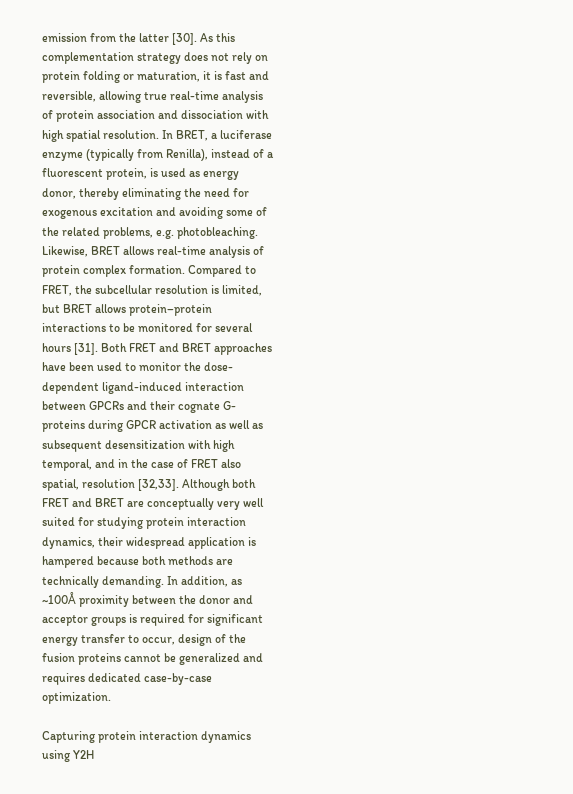emission from the latter [30]. As this complementation strategy does not rely on protein folding or maturation, it is fast and reversible, allowing true real-time analysis of protein association and dissociation with high spatial resolution. In BRET, a luciferase enzyme (typically from Renilla), instead of a fluorescent protein, is used as energy donor, thereby eliminating the need for exogenous excitation and avoiding some of the related problems, e.g. photobleaching. Likewise, BRET allows real-time analysis of protein complex formation. Compared to FRET, the subcellular resolution is limited, but BRET allows protein–protein interactions to be monitored for several hours [31]. Both FRET and BRET approaches have been used to monitor the dose-dependent ligand-induced interaction between GPCRs and their cognate G-proteins during GPCR activation as well as subsequent desensitization with high temporal, and in the case of FRET also spatial, resolution [32,33]. Although both FRET and BRET are conceptually very well suited for studying protein interaction dynamics, their widespread application is hampered because both methods are technically demanding. In addition, as ~100Å proximity between the donor and acceptor groups is required for significant energy transfer to occur, design of the fusion proteins cannot be generalized and requires dedicated case-by-case optimization.

Capturing protein interaction dynamics using Y2H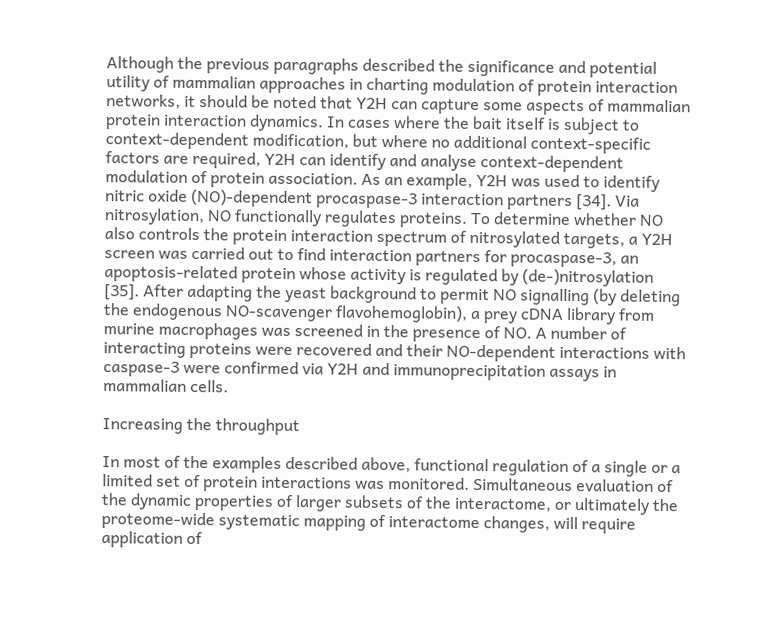Although the previous paragraphs described the significance and potential utility of mammalian approaches in charting modulation of protein interaction networks, it should be noted that Y2H can capture some aspects of mammalian protein interaction dynamics. In cases where the bait itself is subject to context-dependent modification, but where no additional context-specific factors are required, Y2H can identify and analyse context-dependent modulation of protein association. As an example, Y2H was used to identify nitric oxide (NO)-dependent procaspase-3 interaction partners [34]. Via nitrosylation, NO functionally regulates proteins. To determine whether NO also controls the protein interaction spectrum of nitrosylated targets, a Y2H screen was carried out to find interaction partners for procaspase-3, an apoptosis-related protein whose activity is regulated by (de-)nitrosylation [35]. After adapting the yeast background to permit NO signalling (by deleting the endogenous NO-scavenger flavohemoglobin), a prey cDNA library from murine macrophages was screened in the presence of NO. A number of interacting proteins were recovered and their NO-dependent interactions with caspase-3 were confirmed via Y2H and immunoprecipitation assays in mammalian cells.

Increasing the throughput

In most of the examples described above, functional regulation of a single or a limited set of protein interactions was monitored. Simultaneous evaluation of the dynamic properties of larger subsets of the interactome, or ultimately the proteome-wide systematic mapping of interactome changes, will require application of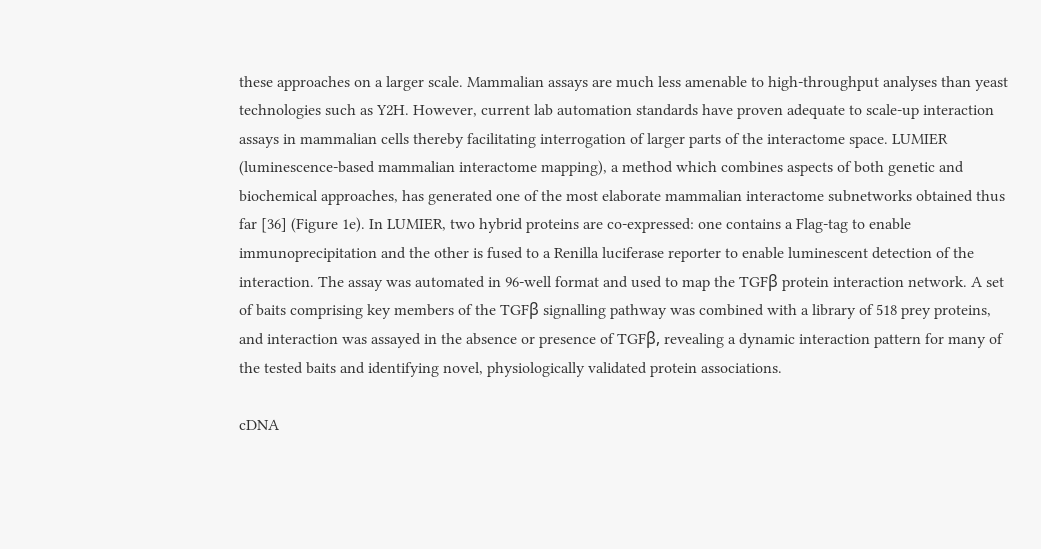these approaches on a larger scale. Mammalian assays are much less amenable to high-throughput analyses than yeast technologies such as Y2H. However, current lab automation standards have proven adequate to scale-up interaction assays in mammalian cells thereby facilitating interrogation of larger parts of the interactome space. LUMIER (luminescence-based mammalian interactome mapping), a method which combines aspects of both genetic and biochemical approaches, has generated one of the most elaborate mammalian interactome subnetworks obtained thus far [36] (Figure 1e). In LUMIER, two hybrid proteins are co-expressed: one contains a Flag-tag to enable immunoprecipitation and the other is fused to a Renilla luciferase reporter to enable luminescent detection of the interaction. The assay was automated in 96-well format and used to map the TGFβ protein interaction network. A set of baits comprising key members of the TGFβ signalling pathway was combined with a library of 518 prey proteins, and interaction was assayed in the absence or presence of TGFβ, revealing a dynamic interaction pattern for many of the tested baits and identifying novel, physiologically validated protein associations.

cDNA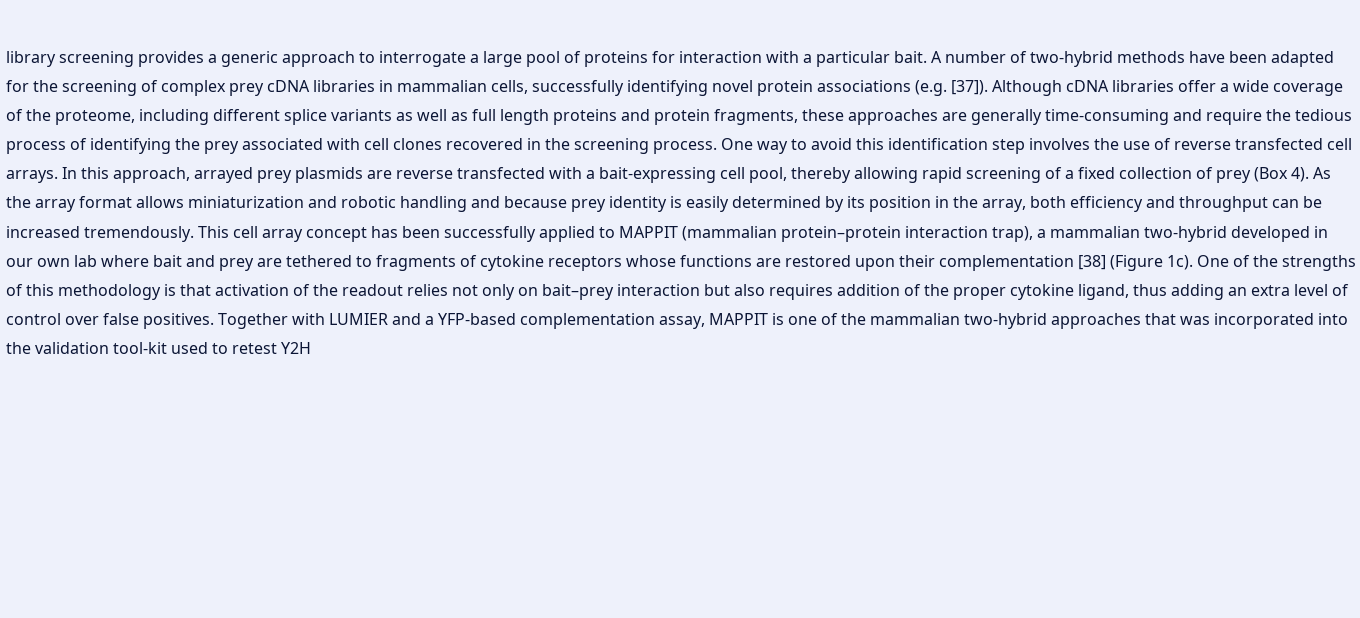library screening provides a generic approach to interrogate a large pool of proteins for interaction with a particular bait. A number of two-hybrid methods have been adapted for the screening of complex prey cDNA libraries in mammalian cells, successfully identifying novel protein associations (e.g. [37]). Although cDNA libraries offer a wide coverage of the proteome, including different splice variants as well as full length proteins and protein fragments, these approaches are generally time-consuming and require the tedious process of identifying the prey associated with cell clones recovered in the screening process. One way to avoid this identification step involves the use of reverse transfected cell arrays. In this approach, arrayed prey plasmids are reverse transfected with a bait-expressing cell pool, thereby allowing rapid screening of a fixed collection of prey (Box 4). As the array format allows miniaturization and robotic handling and because prey identity is easily determined by its position in the array, both efficiency and throughput can be increased tremendously. This cell array concept has been successfully applied to MAPPIT (mammalian protein–protein interaction trap), a mammalian two-hybrid developed in our own lab where bait and prey are tethered to fragments of cytokine receptors whose functions are restored upon their complementation [38] (Figure 1c). One of the strengths of this methodology is that activation of the readout relies not only on bait–prey interaction but also requires addition of the proper cytokine ligand, thus adding an extra level of control over false positives. Together with LUMIER and a YFP-based complementation assay, MAPPIT is one of the mammalian two-hybrid approaches that was incorporated into the validation tool-kit used to retest Y2H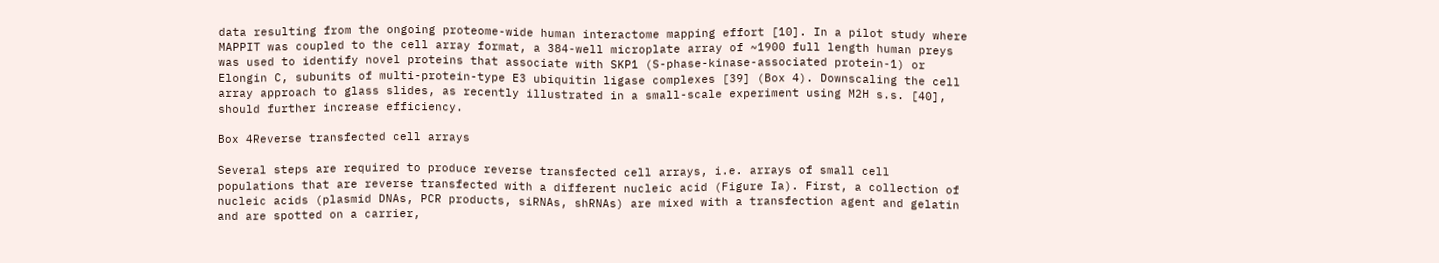data resulting from the ongoing proteome-wide human interactome mapping effort [10]. In a pilot study where MAPPIT was coupled to the cell array format, a 384-well microplate array of ~1900 full length human preys was used to identify novel proteins that associate with SKP1 (S-phase-kinase-associated protein-1) or Elongin C, subunits of multi-protein-type E3 ubiquitin ligase complexes [39] (Box 4). Downscaling the cell array approach to glass slides, as recently illustrated in a small-scale experiment using M2H s.s. [40], should further increase efficiency.

Box 4Reverse transfected cell arrays

Several steps are required to produce reverse transfected cell arrays, i.e. arrays of small cell populations that are reverse transfected with a different nucleic acid (Figure Ia). First, a collection of nucleic acids (plasmid DNAs, PCR products, siRNAs, shRNAs) are mixed with a transfection agent and gelatin and are spotted on a carrier,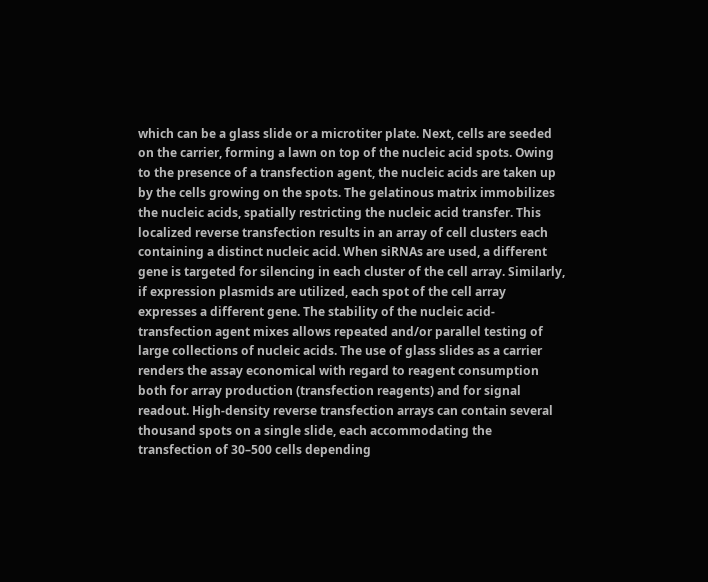which can be a glass slide or a microtiter plate. Next, cells are seeded on the carrier, forming a lawn on top of the nucleic acid spots. Owing to the presence of a transfection agent, the nucleic acids are taken up by the cells growing on the spots. The gelatinous matrix immobilizes the nucleic acids, spatially restricting the nucleic acid transfer. This localized reverse transfection results in an array of cell clusters each containing a distinct nucleic acid. When siRNAs are used, a different gene is targeted for silencing in each cluster of the cell array. Similarly, if expression plasmids are utilized, each spot of the cell array expresses a different gene. The stability of the nucleic acid-transfection agent mixes allows repeated and/or parallel testing of large collections of nucleic acids. The use of glass slides as a carrier renders the assay economical with regard to reagent consumption both for array production (transfection reagents) and for signal readout. High-density reverse transfection arrays can contain several thousand spots on a single slide, each accommodating the transfection of 30–500 cells depending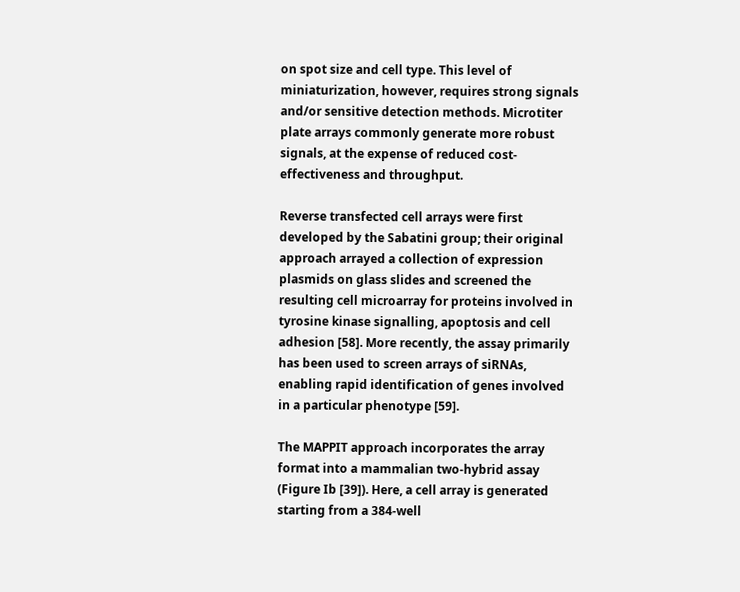on spot size and cell type. This level of miniaturization, however, requires strong signals and/or sensitive detection methods. Microtiter plate arrays commonly generate more robust signals, at the expense of reduced cost-effectiveness and throughput.

Reverse transfected cell arrays were first developed by the Sabatini group; their original approach arrayed a collection of expression plasmids on glass slides and screened the resulting cell microarray for proteins involved in tyrosine kinase signalling, apoptosis and cell adhesion [58]. More recently, the assay primarily has been used to screen arrays of siRNAs, enabling rapid identification of genes involved in a particular phenotype [59].

The MAPPIT approach incorporates the array format into a mammalian two-hybrid assay (Figure Ib [39]). Here, a cell array is generated starting from a 384-well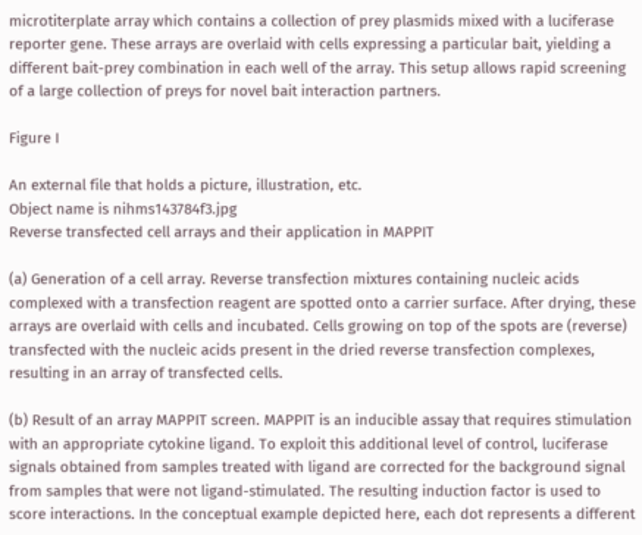microtiterplate array which contains a collection of prey plasmids mixed with a luciferase reporter gene. These arrays are overlaid with cells expressing a particular bait, yielding a different bait-prey combination in each well of the array. This setup allows rapid screening of a large collection of preys for novel bait interaction partners.

Figure I

An external file that holds a picture, illustration, etc.
Object name is nihms143784f3.jpg
Reverse transfected cell arrays and their application in MAPPIT

(a) Generation of a cell array. Reverse transfection mixtures containing nucleic acids complexed with a transfection reagent are spotted onto a carrier surface. After drying, these arrays are overlaid with cells and incubated. Cells growing on top of the spots are (reverse) transfected with the nucleic acids present in the dried reverse transfection complexes, resulting in an array of transfected cells.

(b) Result of an array MAPPIT screen. MAPPIT is an inducible assay that requires stimulation with an appropriate cytokine ligand. To exploit this additional level of control, luciferase signals obtained from samples treated with ligand are corrected for the background signal from samples that were not ligand-stimulated. The resulting induction factor is used to score interactions. In the conceptual example depicted here, each dot represents a different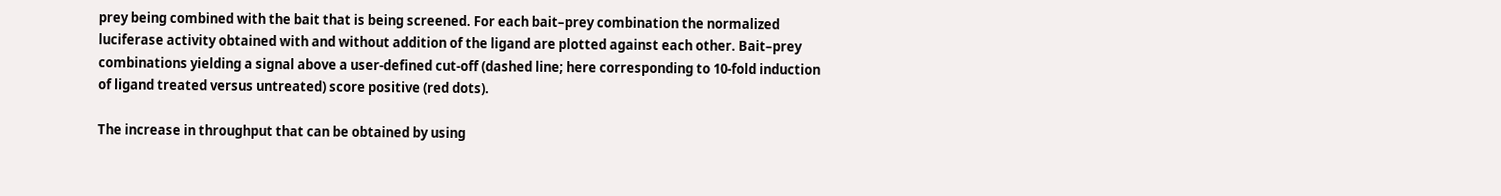prey being combined with the bait that is being screened. For each bait–prey combination the normalized luciferase activity obtained with and without addition of the ligand are plotted against each other. Bait–prey combinations yielding a signal above a user-defined cut-off (dashed line; here corresponding to 10-fold induction of ligand treated versus untreated) score positive (red dots).

The increase in throughput that can be obtained by using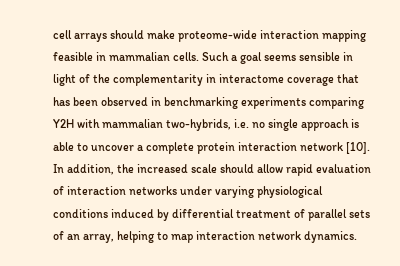cell arrays should make proteome-wide interaction mapping feasible in mammalian cells. Such a goal seems sensible in light of the complementarity in interactome coverage that has been observed in benchmarking experiments comparing Y2H with mammalian two-hybrids, i.e. no single approach is able to uncover a complete protein interaction network [10]. In addition, the increased scale should allow rapid evaluation of interaction networks under varying physiological conditions induced by differential treatment of parallel sets of an array, helping to map interaction network dynamics.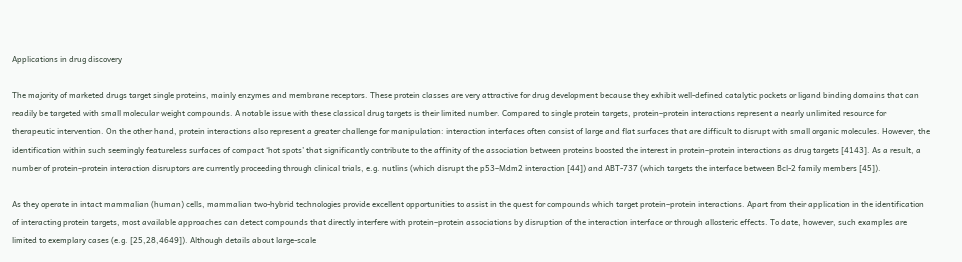Applications in drug discovery

The majority of marketed drugs target single proteins, mainly enzymes and membrane receptors. These protein classes are very attractive for drug development because they exhibit well-defined catalytic pockets or ligand binding domains that can readily be targeted with small molecular weight compounds. A notable issue with these classical drug targets is their limited number. Compared to single protein targets, protein–protein interactions represent a nearly unlimited resource for therapeutic intervention. On the other hand, protein interactions also represent a greater challenge for manipulation: interaction interfaces often consist of large and flat surfaces that are difficult to disrupt with small organic molecules. However, the identification within such seemingly featureless surfaces of compact ‘hot spots’ that significantly contribute to the affinity of the association between proteins boosted the interest in protein–protein interactions as drug targets [4143]. As a result, a number of protein–protein interaction disruptors are currently proceeding through clinical trials, e.g. nutlins (which disrupt the p53–Mdm2 interaction [44]) and ABT-737 (which targets the interface between Bcl-2 family members [45]).

As they operate in intact mammalian (human) cells, mammalian two-hybrid technologies provide excellent opportunities to assist in the quest for compounds which target protein–protein interactions. Apart from their application in the identification of interacting protein targets, most available approaches can detect compounds that directly interfere with protein–protein associations by disruption of the interaction interface or through allosteric effects. To date, however, such examples are limited to exemplary cases (e.g. [25,28,4649]). Although details about large-scale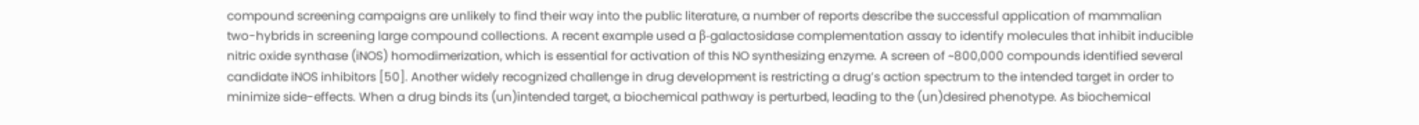compound screening campaigns are unlikely to find their way into the public literature, a number of reports describe the successful application of mammalian two-hybrids in screening large compound collections. A recent example used a β-galactosidase complementation assay to identify molecules that inhibit inducible nitric oxide synthase (iNOS) homodimerization, which is essential for activation of this NO synthesizing enzyme. A screen of ~800,000 compounds identified several candidate iNOS inhibitors [50]. Another widely recognized challenge in drug development is restricting a drug’s action spectrum to the intended target in order to minimize side-effects. When a drug binds its (un)intended target, a biochemical pathway is perturbed, leading to the (un)desired phenotype. As biochemical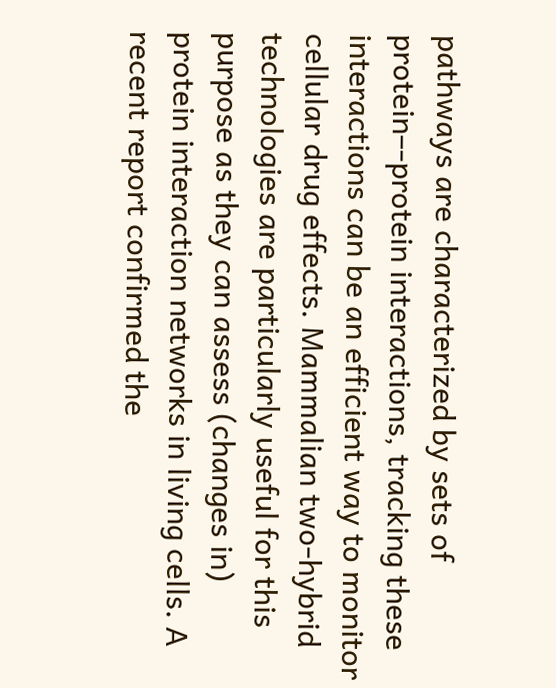pathways are characterized by sets of protein–-protein interactions, tracking these interactions can be an efficient way to monitor cellular drug effects. Mammalian two-hybrid technologies are particularly useful for this purpose as they can assess (changes in) protein interaction networks in living cells. A recent report confirmed the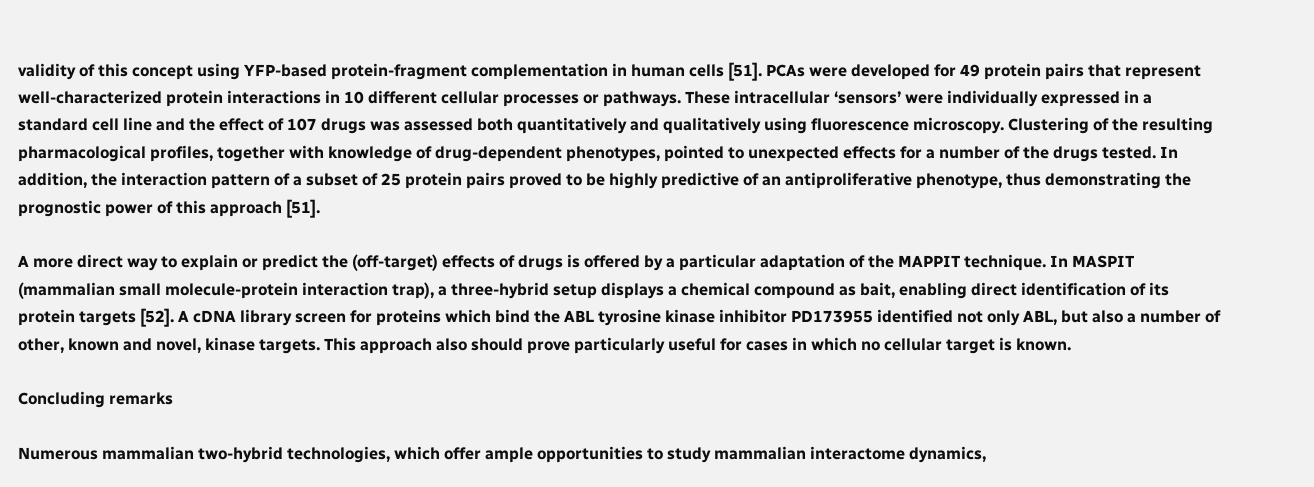validity of this concept using YFP-based protein-fragment complementation in human cells [51]. PCAs were developed for 49 protein pairs that represent well-characterized protein interactions in 10 different cellular processes or pathways. These intracellular ‘sensors’ were individually expressed in a standard cell line and the effect of 107 drugs was assessed both quantitatively and qualitatively using fluorescence microscopy. Clustering of the resulting pharmacological profiles, together with knowledge of drug-dependent phenotypes, pointed to unexpected effects for a number of the drugs tested. In addition, the interaction pattern of a subset of 25 protein pairs proved to be highly predictive of an antiproliferative phenotype, thus demonstrating the prognostic power of this approach [51].

A more direct way to explain or predict the (off-target) effects of drugs is offered by a particular adaptation of the MAPPIT technique. In MASPIT (mammalian small molecule-protein interaction trap), a three-hybrid setup displays a chemical compound as bait, enabling direct identification of its protein targets [52]. A cDNA library screen for proteins which bind the ABL tyrosine kinase inhibitor PD173955 identified not only ABL, but also a number of other, known and novel, kinase targets. This approach also should prove particularly useful for cases in which no cellular target is known.

Concluding remarks

Numerous mammalian two-hybrid technologies, which offer ample opportunities to study mammalian interactome dynamics,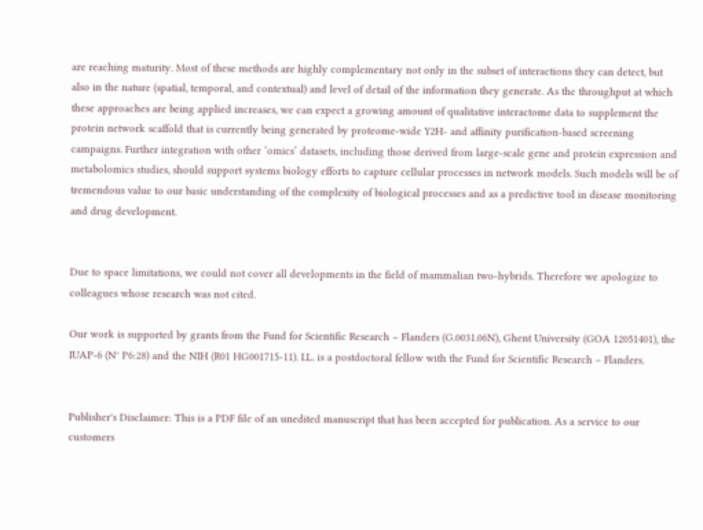are reaching maturity. Most of these methods are highly complementary not only in the subset of interactions they can detect, but also in the nature (spatial, temporal, and contextual) and level of detail of the information they generate. As the throughput at which these approaches are being applied increases, we can expect a growing amount of qualitative interactome data to supplement the protein network scaffold that is currently being generated by proteome-wide Y2H- and affinity purification-based screening campaigns. Further integration with other ‘omics’ datasets, including those derived from large-scale gene and protein expression and metabolomics studies, should support systems biology efforts to capture cellular processes in network models. Such models will be of tremendous value to our basic understanding of the complexity of biological processes and as a predictive tool in disease monitoring and drug development.


Due to space limitations, we could not cover all developments in the field of mammalian two-hybrids. Therefore we apologize to colleagues whose research was not cited.

Our work is supported by grants from the Fund for Scientific Research – Flanders (G.0031.06N), Ghent University (GOA 12051401), the IUAP-6 (N° P6:28) and the NIH (R01 HG001715-11). I.L. is a postdoctoral fellow with the Fund for Scientific Research – Flanders.


Publisher's Disclaimer: This is a PDF file of an unedited manuscript that has been accepted for publication. As a service to our customers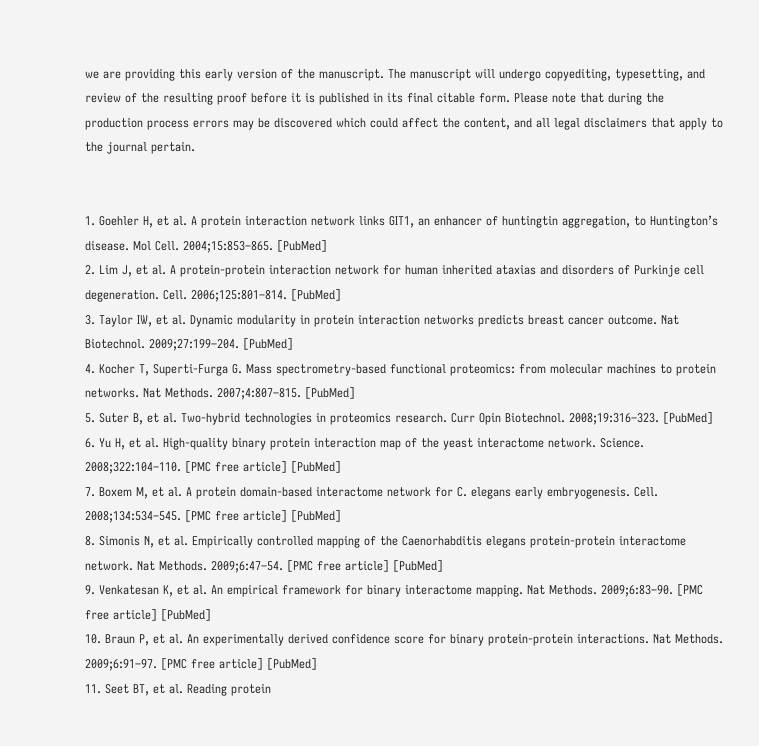we are providing this early version of the manuscript. The manuscript will undergo copyediting, typesetting, and review of the resulting proof before it is published in its final citable form. Please note that during the production process errors may be discovered which could affect the content, and all legal disclaimers that apply to the journal pertain.


1. Goehler H, et al. A protein interaction network links GIT1, an enhancer of huntingtin aggregation, to Huntington’s disease. Mol Cell. 2004;15:853–865. [PubMed]
2. Lim J, et al. A protein-protein interaction network for human inherited ataxias and disorders of Purkinje cell degeneration. Cell. 2006;125:801–814. [PubMed]
3. Taylor IW, et al. Dynamic modularity in protein interaction networks predicts breast cancer outcome. Nat Biotechnol. 2009;27:199–204. [PubMed]
4. Kocher T, Superti-Furga G. Mass spectrometry-based functional proteomics: from molecular machines to protein networks. Nat Methods. 2007;4:807–815. [PubMed]
5. Suter B, et al. Two-hybrid technologies in proteomics research. Curr Opin Biotechnol. 2008;19:316–323. [PubMed]
6. Yu H, et al. High-quality binary protein interaction map of the yeast interactome network. Science. 2008;322:104–110. [PMC free article] [PubMed]
7. Boxem M, et al. A protein domain-based interactome network for C. elegans early embryogenesis. Cell. 2008;134:534–545. [PMC free article] [PubMed]
8. Simonis N, et al. Empirically controlled mapping of the Caenorhabditis elegans protein-protein interactome network. Nat Methods. 2009;6:47–54. [PMC free article] [PubMed]
9. Venkatesan K, et al. An empirical framework for binary interactome mapping. Nat Methods. 2009;6:83–90. [PMC free article] [PubMed]
10. Braun P, et al. An experimentally derived confidence score for binary protein-protein interactions. Nat Methods. 2009;6:91–97. [PMC free article] [PubMed]
11. Seet BT, et al. Reading protein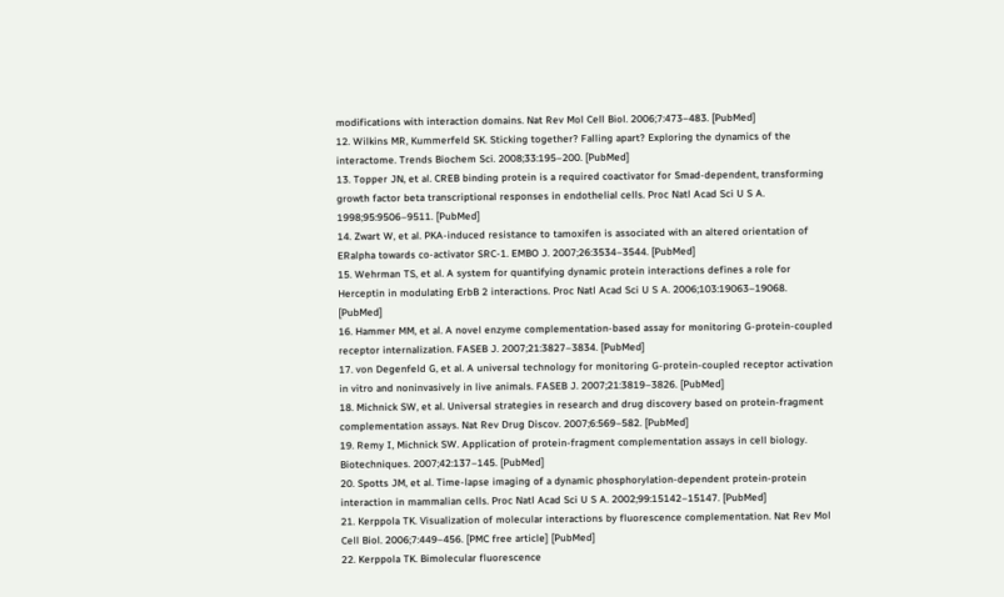modifications with interaction domains. Nat Rev Mol Cell Biol. 2006;7:473–483. [PubMed]
12. Wilkins MR, Kummerfeld SK. Sticking together? Falling apart? Exploring the dynamics of the interactome. Trends Biochem Sci. 2008;33:195–200. [PubMed]
13. Topper JN, et al. CREB binding protein is a required coactivator for Smad-dependent, transforming growth factor beta transcriptional responses in endothelial cells. Proc Natl Acad Sci U S A. 1998;95:9506–9511. [PubMed]
14. Zwart W, et al. PKA-induced resistance to tamoxifen is associated with an altered orientation of ERalpha towards co-activator SRC-1. EMBO J. 2007;26:3534–3544. [PubMed]
15. Wehrman TS, et al. A system for quantifying dynamic protein interactions defines a role for Herceptin in modulating ErbB 2 interactions. Proc Natl Acad Sci U S A. 2006;103:19063–19068. [PubMed]
16. Hammer MM, et al. A novel enzyme complementation-based assay for monitoring G-protein-coupled receptor internalization. FASEB J. 2007;21:3827–3834. [PubMed]
17. von Degenfeld G, et al. A universal technology for monitoring G-protein-coupled receptor activation in vitro and noninvasively in live animals. FASEB J. 2007;21:3819–3826. [PubMed]
18. Michnick SW, et al. Universal strategies in research and drug discovery based on protein-fragment complementation assays. Nat Rev Drug Discov. 2007;6:569–582. [PubMed]
19. Remy I, Michnick SW. Application of protein-fragment complementation assays in cell biology. Biotechniques. 2007;42:137–145. [PubMed]
20. Spotts JM, et al. Time-lapse imaging of a dynamic phosphorylation-dependent protein-protein interaction in mammalian cells. Proc Natl Acad Sci U S A. 2002;99:15142–15147. [PubMed]
21. Kerppola TK. Visualization of molecular interactions by fluorescence complementation. Nat Rev Mol Cell Biol. 2006;7:449–456. [PMC free article] [PubMed]
22. Kerppola TK. Bimolecular fluorescence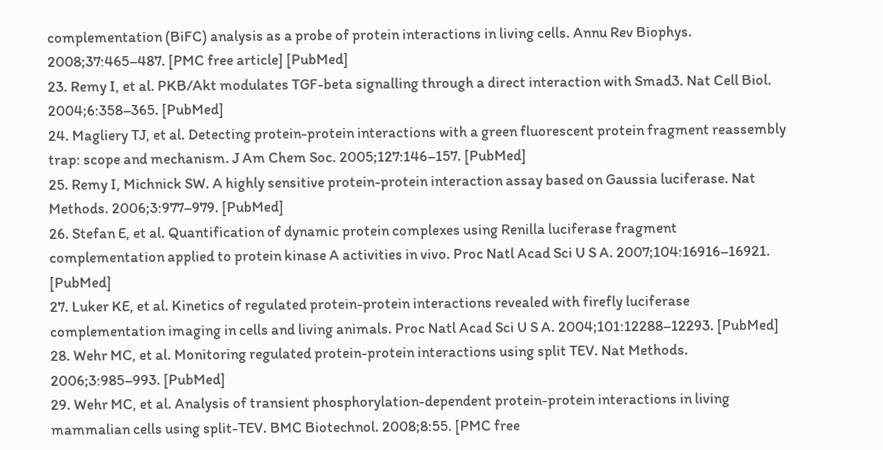complementation (BiFC) analysis as a probe of protein interactions in living cells. Annu Rev Biophys. 2008;37:465–487. [PMC free article] [PubMed]
23. Remy I, et al. PKB/Akt modulates TGF-beta signalling through a direct interaction with Smad3. Nat Cell Biol. 2004;6:358–365. [PubMed]
24. Magliery TJ, et al. Detecting protein-protein interactions with a green fluorescent protein fragment reassembly trap: scope and mechanism. J Am Chem Soc. 2005;127:146–157. [PubMed]
25. Remy I, Michnick SW. A highly sensitive protein-protein interaction assay based on Gaussia luciferase. Nat Methods. 2006;3:977–979. [PubMed]
26. Stefan E, et al. Quantification of dynamic protein complexes using Renilla luciferase fragment complementation applied to protein kinase A activities in vivo. Proc Natl Acad Sci U S A. 2007;104:16916–16921. [PubMed]
27. Luker KE, et al. Kinetics of regulated protein-protein interactions revealed with firefly luciferase complementation imaging in cells and living animals. Proc Natl Acad Sci U S A. 2004;101:12288–12293. [PubMed]
28. Wehr MC, et al. Monitoring regulated protein-protein interactions using split TEV. Nat Methods. 2006;3:985–993. [PubMed]
29. Wehr MC, et al. Analysis of transient phosphorylation-dependent protein-protein interactions in living mammalian cells using split-TEV. BMC Biotechnol. 2008;8:55. [PMC free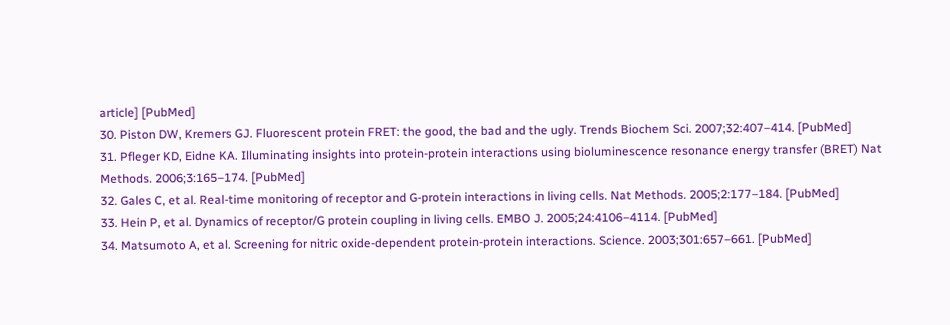article] [PubMed]
30. Piston DW, Kremers GJ. Fluorescent protein FRET: the good, the bad and the ugly. Trends Biochem Sci. 2007;32:407–414. [PubMed]
31. Pfleger KD, Eidne KA. Illuminating insights into protein-protein interactions using bioluminescence resonance energy transfer (BRET) Nat Methods. 2006;3:165–174. [PubMed]
32. Gales C, et al. Real-time monitoring of receptor and G-protein interactions in living cells. Nat Methods. 2005;2:177–184. [PubMed]
33. Hein P, et al. Dynamics of receptor/G protein coupling in living cells. EMBO J. 2005;24:4106–4114. [PubMed]
34. Matsumoto A, et al. Screening for nitric oxide-dependent protein-protein interactions. Science. 2003;301:657–661. [PubMed]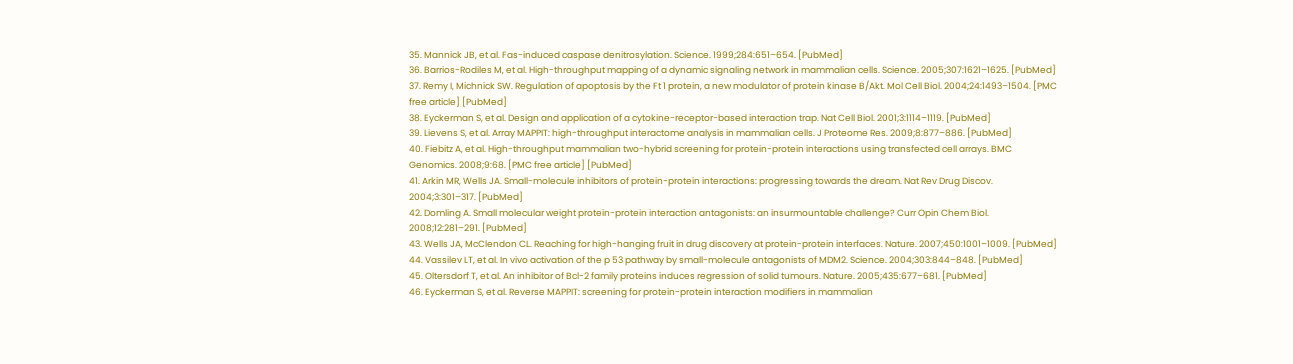35. Mannick JB, et al. Fas-induced caspase denitrosylation. Science. 1999;284:651–654. [PubMed]
36. Barrios-Rodiles M, et al. High-throughput mapping of a dynamic signaling network in mammalian cells. Science. 2005;307:1621–1625. [PubMed]
37. Remy I, Michnick SW. Regulation of apoptosis by the Ft 1 protein, a new modulator of protein kinase B/Akt. Mol Cell Biol. 2004;24:1493–1504. [PMC free article] [PubMed]
38. Eyckerman S, et al. Design and application of a cytokine-receptor-based interaction trap. Nat Cell Biol. 2001;3:1114–1119. [PubMed]
39. Lievens S, et al. Array MAPPIT: high-throughput interactome analysis in mammalian cells. J Proteome Res. 2009;8:877–886. [PubMed]
40. Fiebitz A, et al. High-throughput mammalian two-hybrid screening for protein-protein interactions using transfected cell arrays. BMC Genomics. 2008;9:68. [PMC free article] [PubMed]
41. Arkin MR, Wells JA. Small-molecule inhibitors of protein-protein interactions: progressing towards the dream. Nat Rev Drug Discov. 2004;3:301–317. [PubMed]
42. Domling A. Small molecular weight protein-protein interaction antagonists: an insurmountable challenge? Curr Opin Chem Biol. 2008;12:281–291. [PubMed]
43. Wells JA, McClendon CL. Reaching for high-hanging fruit in drug discovery at protein-protein interfaces. Nature. 2007;450:1001–1009. [PubMed]
44. Vassilev LT, et al. In vivo activation of the p 53 pathway by small-molecule antagonists of MDM2. Science. 2004;303:844–848. [PubMed]
45. Oltersdorf T, et al. An inhibitor of Bcl-2 family proteins induces regression of solid tumours. Nature. 2005;435:677–681. [PubMed]
46. Eyckerman S, et al. Reverse MAPPIT: screening for protein-protein interaction modifiers in mammalian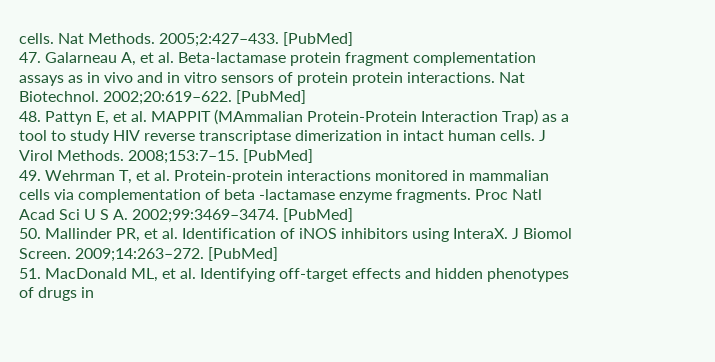cells. Nat Methods. 2005;2:427–433. [PubMed]
47. Galarneau A, et al. Beta-lactamase protein fragment complementation assays as in vivo and in vitro sensors of protein protein interactions. Nat Biotechnol. 2002;20:619–622. [PubMed]
48. Pattyn E, et al. MAPPIT (MAmmalian Protein-Protein Interaction Trap) as a tool to study HIV reverse transcriptase dimerization in intact human cells. J Virol Methods. 2008;153:7–15. [PubMed]
49. Wehrman T, et al. Protein-protein interactions monitored in mammalian cells via complementation of beta -lactamase enzyme fragments. Proc Natl Acad Sci U S A. 2002;99:3469–3474. [PubMed]
50. Mallinder PR, et al. Identification of iNOS inhibitors using InteraX. J Biomol Screen. 2009;14:263–272. [PubMed]
51. MacDonald ML, et al. Identifying off-target effects and hidden phenotypes of drugs in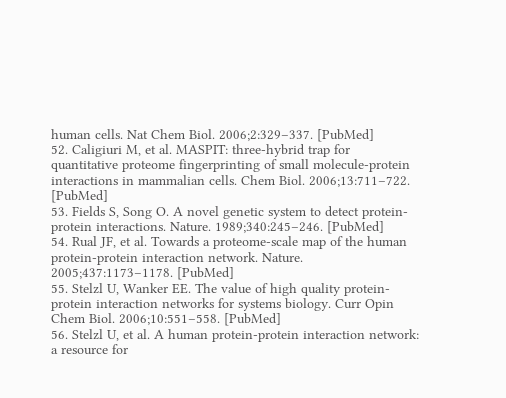human cells. Nat Chem Biol. 2006;2:329–337. [PubMed]
52. Caligiuri M, et al. MASPIT: three-hybrid trap for quantitative proteome fingerprinting of small molecule-protein interactions in mammalian cells. Chem Biol. 2006;13:711–722. [PubMed]
53. Fields S, Song O. A novel genetic system to detect protein-protein interactions. Nature. 1989;340:245–246. [PubMed]
54. Rual JF, et al. Towards a proteome-scale map of the human protein-protein interaction network. Nature. 2005;437:1173–1178. [PubMed]
55. Stelzl U, Wanker EE. The value of high quality protein-protein interaction networks for systems biology. Curr Opin Chem Biol. 2006;10:551–558. [PubMed]
56. Stelzl U, et al. A human protein-protein interaction network: a resource for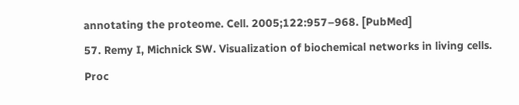annotating the proteome. Cell. 2005;122:957–968. [PubMed]
57. Remy I, Michnick SW. Visualization of biochemical networks in living cells. Proc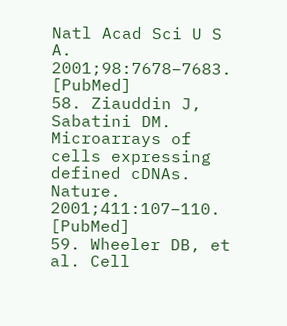Natl Acad Sci U S A. 2001;98:7678–7683. [PubMed]
58. Ziauddin J, Sabatini DM. Microarrays of cells expressing defined cDNAs. Nature. 2001;411:107–110. [PubMed]
59. Wheeler DB, et al. Cell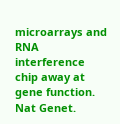microarrays and RNA interference chip away at gene function. Nat Genet.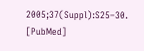2005;37(Suppl):S25–30. [PubMed]